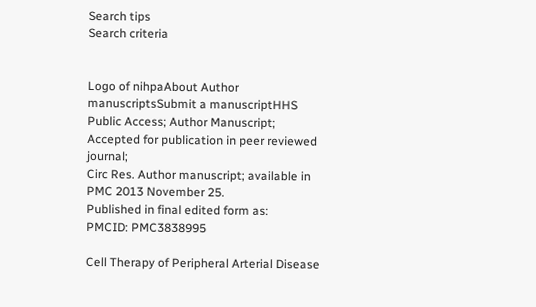Search tips
Search criteria


Logo of nihpaAbout Author manuscriptsSubmit a manuscriptHHS Public Access; Author Manuscript; Accepted for publication in peer reviewed journal;
Circ Res. Author manuscript; available in PMC 2013 November 25.
Published in final edited form as:
PMCID: PMC3838995

Cell Therapy of Peripheral Arterial Disease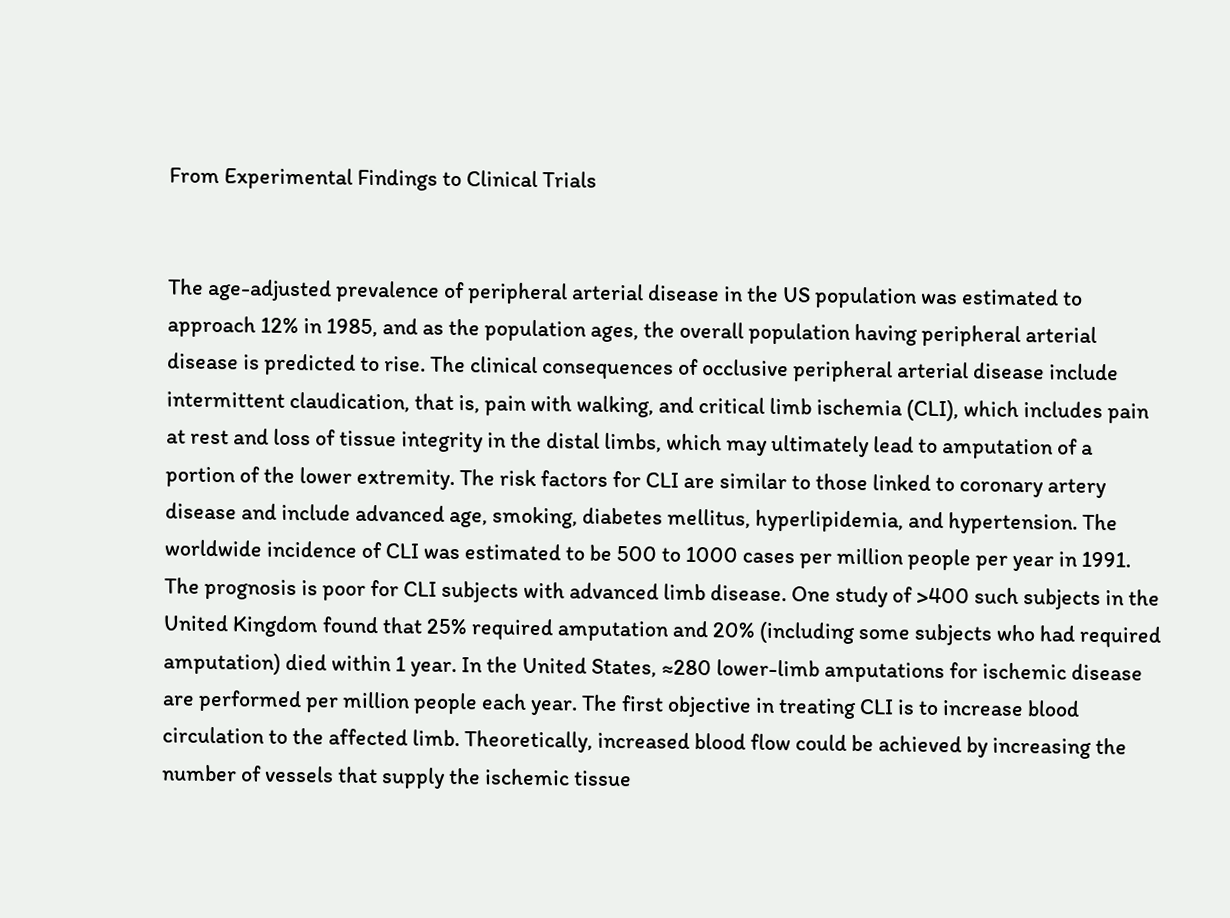From Experimental Findings to Clinical Trials


The age-adjusted prevalence of peripheral arterial disease in the US population was estimated to approach 12% in 1985, and as the population ages, the overall population having peripheral arterial disease is predicted to rise. The clinical consequences of occlusive peripheral arterial disease include intermittent claudication, that is, pain with walking, and critical limb ischemia (CLI), which includes pain at rest and loss of tissue integrity in the distal limbs, which may ultimately lead to amputation of a portion of the lower extremity. The risk factors for CLI are similar to those linked to coronary artery disease and include advanced age, smoking, diabetes mellitus, hyperlipidemia, and hypertension. The worldwide incidence of CLI was estimated to be 500 to 1000 cases per million people per year in 1991. The prognosis is poor for CLI subjects with advanced limb disease. One study of >400 such subjects in the United Kingdom found that 25% required amputation and 20% (including some subjects who had required amputation) died within 1 year. In the United States, ≈280 lower-limb amputations for ischemic disease are performed per million people each year. The first objective in treating CLI is to increase blood circulation to the affected limb. Theoretically, increased blood flow could be achieved by increasing the number of vessels that supply the ischemic tissue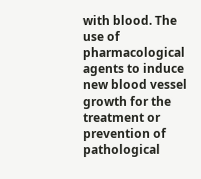with blood. The use of pharmacological agents to induce new blood vessel growth for the treatment or prevention of pathological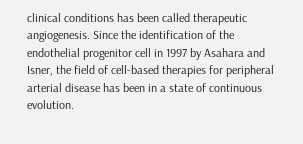clinical conditions has been called therapeutic angiogenesis. Since the identification of the endothelial progenitor cell in 1997 by Asahara and Isner, the field of cell-based therapies for peripheral arterial disease has been in a state of continuous evolution.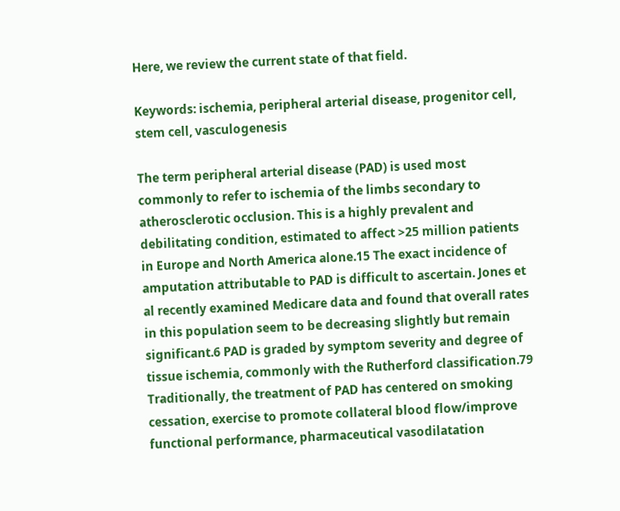Here, we review the current state of that field.

Keywords: ischemia, peripheral arterial disease, progenitor cell, stem cell, vasculogenesis

The term peripheral arterial disease (PAD) is used most commonly to refer to ischemia of the limbs secondary to atherosclerotic occlusion. This is a highly prevalent and debilitating condition, estimated to affect >25 million patients in Europe and North America alone.15 The exact incidence of amputation attributable to PAD is difficult to ascertain. Jones et al recently examined Medicare data and found that overall rates in this population seem to be decreasing slightly but remain significant.6 PAD is graded by symptom severity and degree of tissue ischemia, commonly with the Rutherford classification.79 Traditionally, the treatment of PAD has centered on smoking cessation, exercise to promote collateral blood flow/improve functional performance, pharmaceutical vasodilatation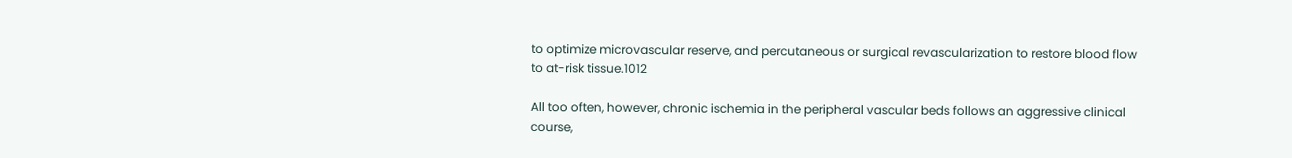to optimize microvascular reserve, and percutaneous or surgical revascularization to restore blood flow to at-risk tissue.1012

All too often, however, chronic ischemia in the peripheral vascular beds follows an aggressive clinical course,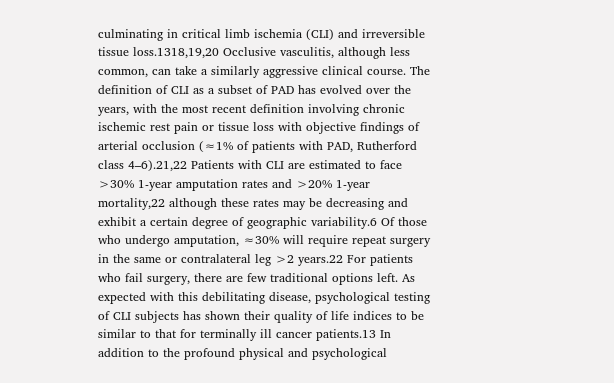culminating in critical limb ischemia (CLI) and irreversible tissue loss.1318,19,20 Occlusive vasculitis, although less common, can take a similarly aggressive clinical course. The definition of CLI as a subset of PAD has evolved over the years, with the most recent definition involving chronic ischemic rest pain or tissue loss with objective findings of arterial occlusion (≈1% of patients with PAD, Rutherford class 4–6).21,22 Patients with CLI are estimated to face >30% 1-year amputation rates and >20% 1-year mortality,22 although these rates may be decreasing and exhibit a certain degree of geographic variability.6 Of those who undergo amputation, ≈30% will require repeat surgery in the same or contralateral leg >2 years.22 For patients who fail surgery, there are few traditional options left. As expected with this debilitating disease, psychological testing of CLI subjects has shown their quality of life indices to be similar to that for terminally ill cancer patients.13 In addition to the profound physical and psychological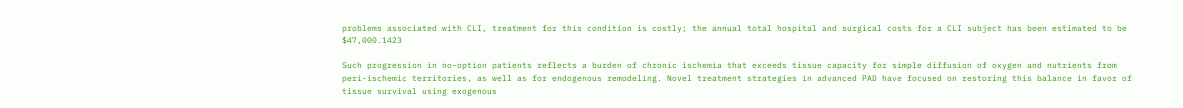problems associated with CLI, treatment for this condition is costly; the annual total hospital and surgical costs for a CLI subject has been estimated to be $47,000.1423

Such progression in no-option patients reflects a burden of chronic ischemia that exceeds tissue capacity for simple diffusion of oxygen and nutrients from peri-ischemic territories, as well as for endogenous remodeling. Novel treatment strategies in advanced PAD have focused on restoring this balance in favor of tissue survival using exogenous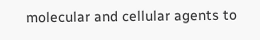molecular and cellular agents to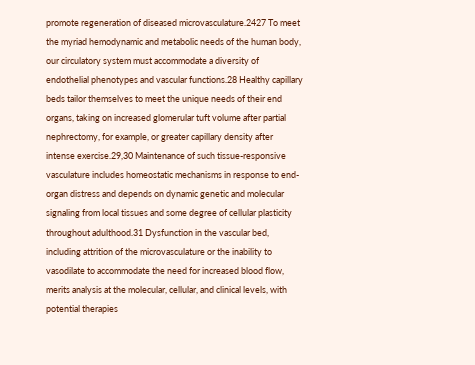promote regeneration of diseased microvasculature.2427 To meet the myriad hemodynamic and metabolic needs of the human body, our circulatory system must accommodate a diversity of endothelial phenotypes and vascular functions.28 Healthy capillary beds tailor themselves to meet the unique needs of their end organs, taking on increased glomerular tuft volume after partial nephrectomy, for example, or greater capillary density after intense exercise.29,30 Maintenance of such tissue-responsive vasculature includes homeostatic mechanisms in response to end-organ distress and depends on dynamic genetic and molecular signaling from local tissues and some degree of cellular plasticity throughout adulthood.31 Dysfunction in the vascular bed, including attrition of the microvasculature or the inability to vasodilate to accommodate the need for increased blood flow, merits analysis at the molecular, cellular, and clinical levels, with potential therapies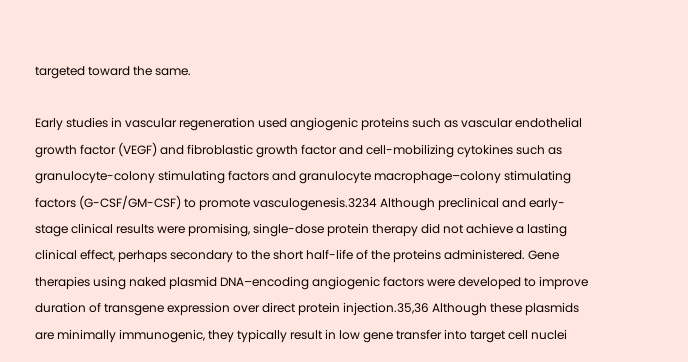targeted toward the same.

Early studies in vascular regeneration used angiogenic proteins such as vascular endothelial growth factor (VEGF) and fibroblastic growth factor and cell-mobilizing cytokines such as granulocyte-colony stimulating factors and granulocyte macrophage–colony stimulating factors (G-CSF/GM-CSF) to promote vasculogenesis.3234 Although preclinical and early-stage clinical results were promising, single-dose protein therapy did not achieve a lasting clinical effect, perhaps secondary to the short half-life of the proteins administered. Gene therapies using naked plasmid DNA–encoding angiogenic factors were developed to improve duration of transgene expression over direct protein injection.35,36 Although these plasmids are minimally immunogenic, they typically result in low gene transfer into target cell nuclei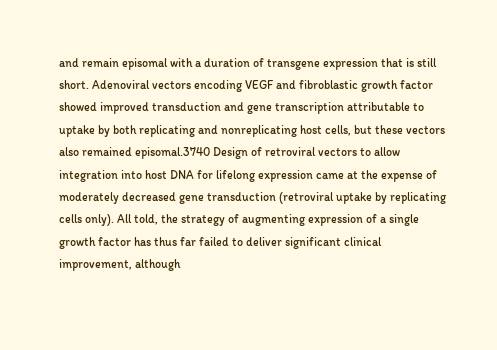and remain episomal with a duration of transgene expression that is still short. Adenoviral vectors encoding VEGF and fibroblastic growth factor showed improved transduction and gene transcription attributable to uptake by both replicating and nonreplicating host cells, but these vectors also remained episomal.3740 Design of retroviral vectors to allow integration into host DNA for lifelong expression came at the expense of moderately decreased gene transduction (retroviral uptake by replicating cells only). All told, the strategy of augmenting expression of a single growth factor has thus far failed to deliver significant clinical improvement, although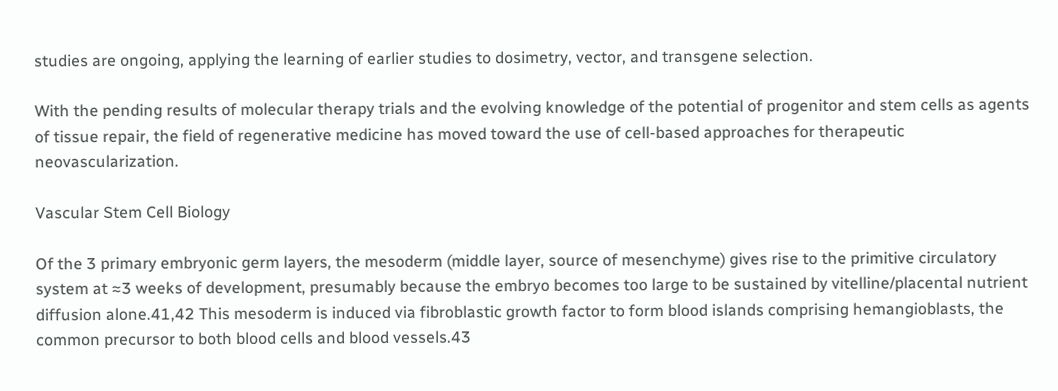studies are ongoing, applying the learning of earlier studies to dosimetry, vector, and transgene selection.

With the pending results of molecular therapy trials and the evolving knowledge of the potential of progenitor and stem cells as agents of tissue repair, the field of regenerative medicine has moved toward the use of cell-based approaches for therapeutic neovascularization.

Vascular Stem Cell Biology

Of the 3 primary embryonic germ layers, the mesoderm (middle layer, source of mesenchyme) gives rise to the primitive circulatory system at ≈3 weeks of development, presumably because the embryo becomes too large to be sustained by vitelline/placental nutrient diffusion alone.41,42 This mesoderm is induced via fibroblastic growth factor to form blood islands comprising hemangioblasts, the common precursor to both blood cells and blood vessels.43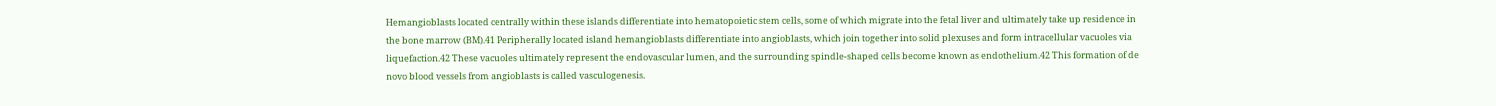Hemangioblasts located centrally within these islands differentiate into hematopoietic stem cells, some of which migrate into the fetal liver and ultimately take up residence in the bone marrow (BM).41 Peripherally located island hemangioblasts differentiate into angioblasts, which join together into solid plexuses and form intracellular vacuoles via liquefaction.42 These vacuoles ultimately represent the endovascular lumen, and the surrounding spindle-shaped cells become known as endothelium.42 This formation of de novo blood vessels from angioblasts is called vasculogenesis.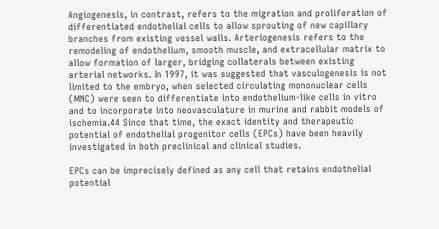Angiogenesis, in contrast, refers to the migration and proliferation of differentiated endothelial cells to allow sprouting of new capillary branches from existing vessel walls. Arteriogenesis refers to the remodeling of endothelium, smooth muscle, and extracellular matrix to allow formation of larger, bridging collaterals between existing arterial networks. In 1997, it was suggested that vasculogenesis is not limited to the embryo, when selected circulating mononuclear cells (MNC) were seen to differentiate into endothelium-like cells in vitro and to incorporate into neovasculature in murine and rabbit models of ischemia.44 Since that time, the exact identity and therapeutic potential of endothelial progenitor cells (EPCs) have been heavily investigated in both preclinical and clinical studies.

EPCs can be imprecisely defined as any cell that retains endothelial potential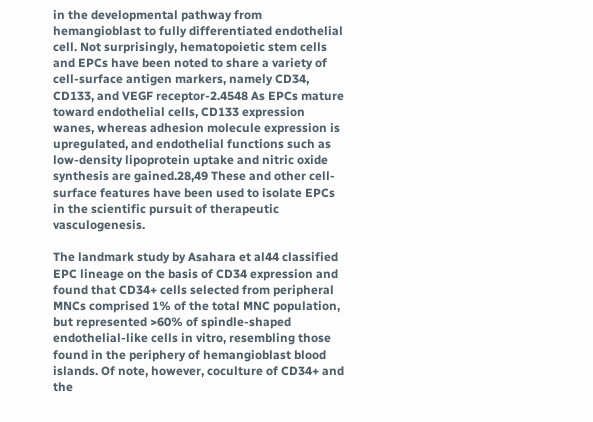in the developmental pathway from hemangioblast to fully differentiated endothelial cell. Not surprisingly, hematopoietic stem cells and EPCs have been noted to share a variety of cell-surface antigen markers, namely CD34, CD133, and VEGF receptor-2.4548 As EPCs mature toward endothelial cells, CD133 expression wanes, whereas adhesion molecule expression is upregulated, and endothelial functions such as low-density lipoprotein uptake and nitric oxide synthesis are gained.28,49 These and other cell-surface features have been used to isolate EPCs in the scientific pursuit of therapeutic vasculogenesis.

The landmark study by Asahara et al44 classified EPC lineage on the basis of CD34 expression and found that CD34+ cells selected from peripheral MNCs comprised 1% of the total MNC population, but represented >60% of spindle-shaped endothelial-like cells in vitro, resembling those found in the periphery of hemangioblast blood islands. Of note, however, coculture of CD34+ and the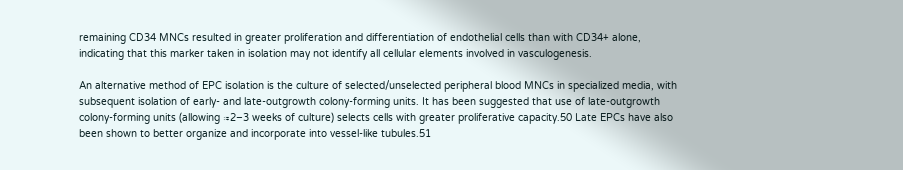remaining CD34 MNCs resulted in greater proliferation and differentiation of endothelial cells than with CD34+ alone, indicating that this marker taken in isolation may not identify all cellular elements involved in vasculogenesis.

An alternative method of EPC isolation is the culture of selected/unselected peripheral blood MNCs in specialized media, with subsequent isolation of early- and late-outgrowth colony-forming units. It has been suggested that use of late-outgrowth colony-forming units (allowing ≈2–3 weeks of culture) selects cells with greater proliferative capacity.50 Late EPCs have also been shown to better organize and incorporate into vessel-like tubules.51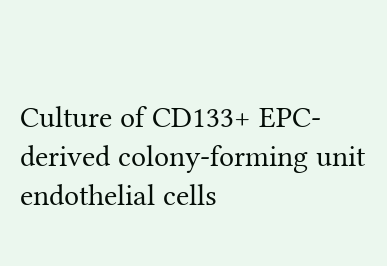Culture of CD133+ EPC-derived colony-forming unit endothelial cells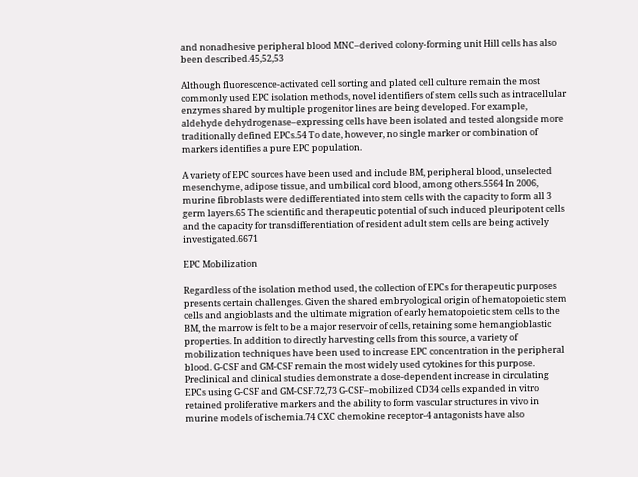and nonadhesive peripheral blood MNC–derived colony-forming unit Hill cells has also been described.45,52,53

Although fluorescence-activated cell sorting and plated cell culture remain the most commonly used EPC isolation methods, novel identifiers of stem cells such as intracellular enzymes shared by multiple progenitor lines are being developed. For example, aldehyde dehydrogenase–expressing cells have been isolated and tested alongside more traditionally defined EPCs.54 To date, however, no single marker or combination of markers identifies a pure EPC population.

A variety of EPC sources have been used and include BM, peripheral blood, unselected mesenchyme, adipose tissue, and umbilical cord blood, among others.5564 In 2006, murine fibroblasts were dedifferentiated into stem cells with the capacity to form all 3 germ layers.65 The scientific and therapeutic potential of such induced pleuripotent cells and the capacity for transdifferentiation of resident adult stem cells are being actively investigated.6671

EPC Mobilization

Regardless of the isolation method used, the collection of EPCs for therapeutic purposes presents certain challenges. Given the shared embryological origin of hematopoietic stem cells and angioblasts and the ultimate migration of early hematopoietic stem cells to the BM, the marrow is felt to be a major reservoir of cells, retaining some hemangioblastic properties. In addition to directly harvesting cells from this source, a variety of mobilization techniques have been used to increase EPC concentration in the peripheral blood. G-CSF and GM-CSF remain the most widely used cytokines for this purpose. Preclinical and clinical studies demonstrate a dose-dependent increase in circulating EPCs using G-CSF and GM-CSF.72,73 G-CSF–mobilized CD34 cells expanded in vitro retained proliferative markers and the ability to form vascular structures in vivo in murine models of ischemia.74 CXC chemokine receptor-4 antagonists have also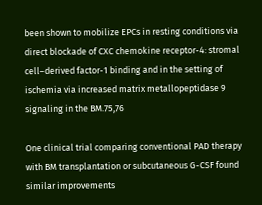been shown to mobilize EPCs in resting conditions via direct blockade of CXC chemokine receptor-4: stromal cell–derived factor-1 binding and in the setting of ischemia via increased matrix metallopeptidase 9 signaling in the BM.75,76

One clinical trial comparing conventional PAD therapy with BM transplantation or subcutaneous G-CSF found similar improvements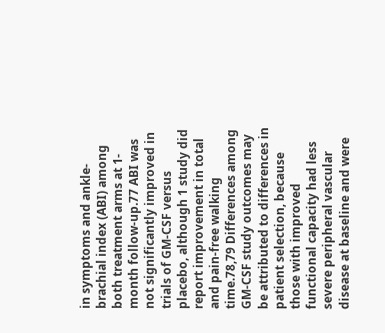in symptoms and ankle-brachial index (ABI) among both treatment arms at 1-month follow-up.77 ABI was not significantly improved in trials of GM-CSF versus placebo, although 1 study did report improvement in total and pain-free walking time.78,79 Differences among GM-CSF study outcomes may be attributed to differences in patient selection, because those with improved functional capacity had less severe peripheral vascular disease at baseline and were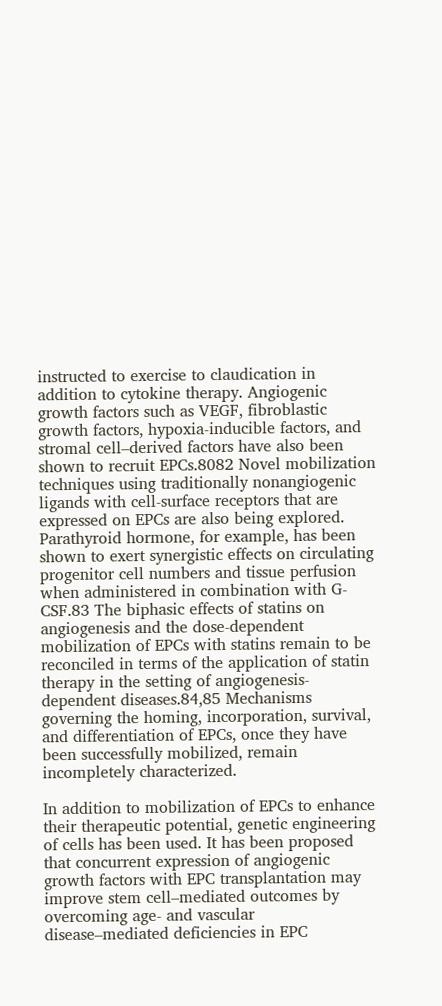instructed to exercise to claudication in addition to cytokine therapy. Angiogenic growth factors such as VEGF, fibroblastic growth factors, hypoxia-inducible factors, and stromal cell–derived factors have also been shown to recruit EPCs.8082 Novel mobilization techniques using traditionally nonangiogenic ligands with cell-surface receptors that are expressed on EPCs are also being explored. Parathyroid hormone, for example, has been shown to exert synergistic effects on circulating progenitor cell numbers and tissue perfusion when administered in combination with G-CSF.83 The biphasic effects of statins on angiogenesis and the dose-dependent mobilization of EPCs with statins remain to be reconciled in terms of the application of statin therapy in the setting of angiogenesis-dependent diseases.84,85 Mechanisms governing the homing, incorporation, survival, and differentiation of EPCs, once they have been successfully mobilized, remain incompletely characterized.

In addition to mobilization of EPCs to enhance their therapeutic potential, genetic engineering of cells has been used. It has been proposed that concurrent expression of angiogenic growth factors with EPC transplantation may improve stem cell–mediated outcomes by overcoming age- and vascular disease–mediated deficiencies in EPC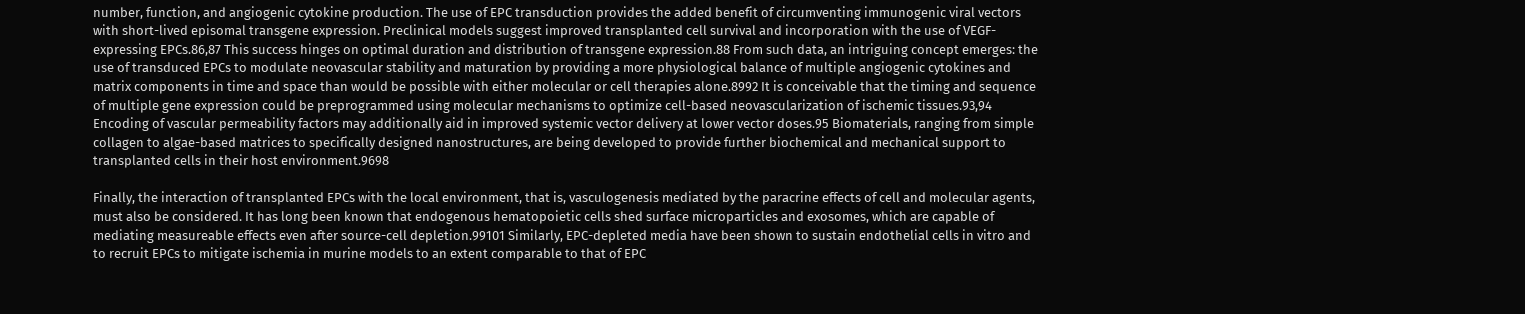number, function, and angiogenic cytokine production. The use of EPC transduction provides the added benefit of circumventing immunogenic viral vectors with short-lived episomal transgene expression. Preclinical models suggest improved transplanted cell survival and incorporation with the use of VEGF-expressing EPCs.86,87 This success hinges on optimal duration and distribution of transgene expression.88 From such data, an intriguing concept emerges: the use of transduced EPCs to modulate neovascular stability and maturation by providing a more physiological balance of multiple angiogenic cytokines and matrix components in time and space than would be possible with either molecular or cell therapies alone.8992 It is conceivable that the timing and sequence of multiple gene expression could be preprogrammed using molecular mechanisms to optimize cell-based neovascularization of ischemic tissues.93,94 Encoding of vascular permeability factors may additionally aid in improved systemic vector delivery at lower vector doses.95 Biomaterials, ranging from simple collagen to algae-based matrices to specifically designed nanostructures, are being developed to provide further biochemical and mechanical support to transplanted cells in their host environment.9698

Finally, the interaction of transplanted EPCs with the local environment, that is, vasculogenesis mediated by the paracrine effects of cell and molecular agents, must also be considered. It has long been known that endogenous hematopoietic cells shed surface microparticles and exosomes, which are capable of mediating measureable effects even after source-cell depletion.99101 Similarly, EPC-depleted media have been shown to sustain endothelial cells in vitro and to recruit EPCs to mitigate ischemia in murine models to an extent comparable to that of EPC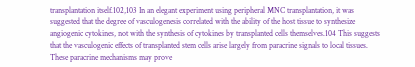transplantation itself.102,103 In an elegant experiment using peripheral MNC transplantation, it was suggested that the degree of vasculogenesis correlated with the ability of the host tissue to synthesize angiogenic cytokines, not with the synthesis of cytokines by transplanted cells themselves.104 This suggests that the vasculogenic effects of transplanted stem cells arise largely from paracrine signals to local tissues. These paracrine mechanisms may prove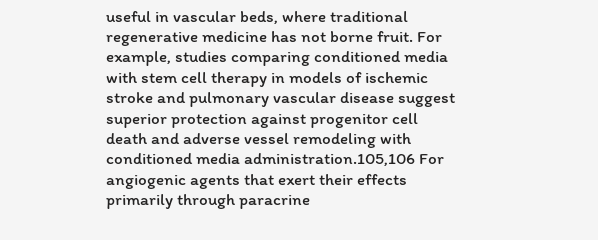useful in vascular beds, where traditional regenerative medicine has not borne fruit. For example, studies comparing conditioned media with stem cell therapy in models of ischemic stroke and pulmonary vascular disease suggest superior protection against progenitor cell death and adverse vessel remodeling with conditioned media administration.105,106 For angiogenic agents that exert their effects primarily through paracrine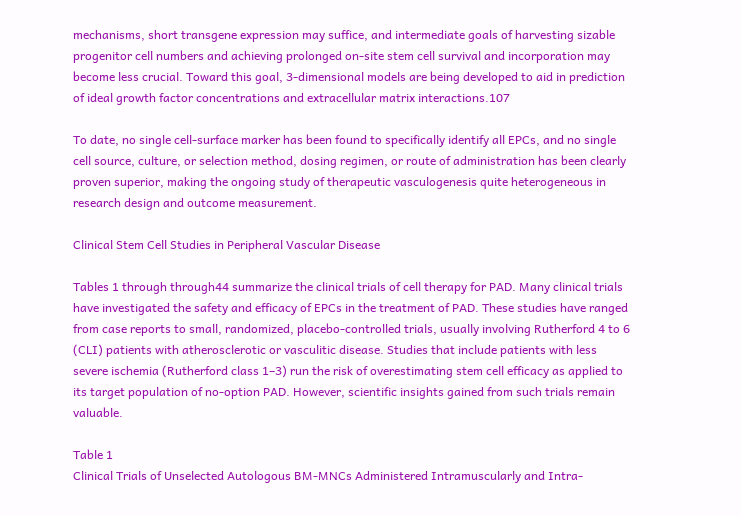mechanisms, short transgene expression may suffice, and intermediate goals of harvesting sizable progenitor cell numbers and achieving prolonged on-site stem cell survival and incorporation may become less crucial. Toward this goal, 3-dimensional models are being developed to aid in prediction of ideal growth factor concentrations and extracellular matrix interactions.107

To date, no single cell-surface marker has been found to specifically identify all EPCs, and no single cell source, culture, or selection method, dosing regimen, or route of administration has been clearly proven superior, making the ongoing study of therapeutic vasculogenesis quite heterogeneous in research design and outcome measurement.

Clinical Stem Cell Studies in Peripheral Vascular Disease

Tables 1 through through44 summarize the clinical trials of cell therapy for PAD. Many clinical trials have investigated the safety and efficacy of EPCs in the treatment of PAD. These studies have ranged from case reports to small, randomized, placebo-controlled trials, usually involving Rutherford 4 to 6 (CLI) patients with atherosclerotic or vasculitic disease. Studies that include patients with less severe ischemia (Rutherford class 1–3) run the risk of overestimating stem cell efficacy as applied to its target population of no-option PAD. However, scientific insights gained from such trials remain valuable.

Table 1
Clinical Trials of Unselected Autologous BM-MNCs Administered Intramuscularly and Intra-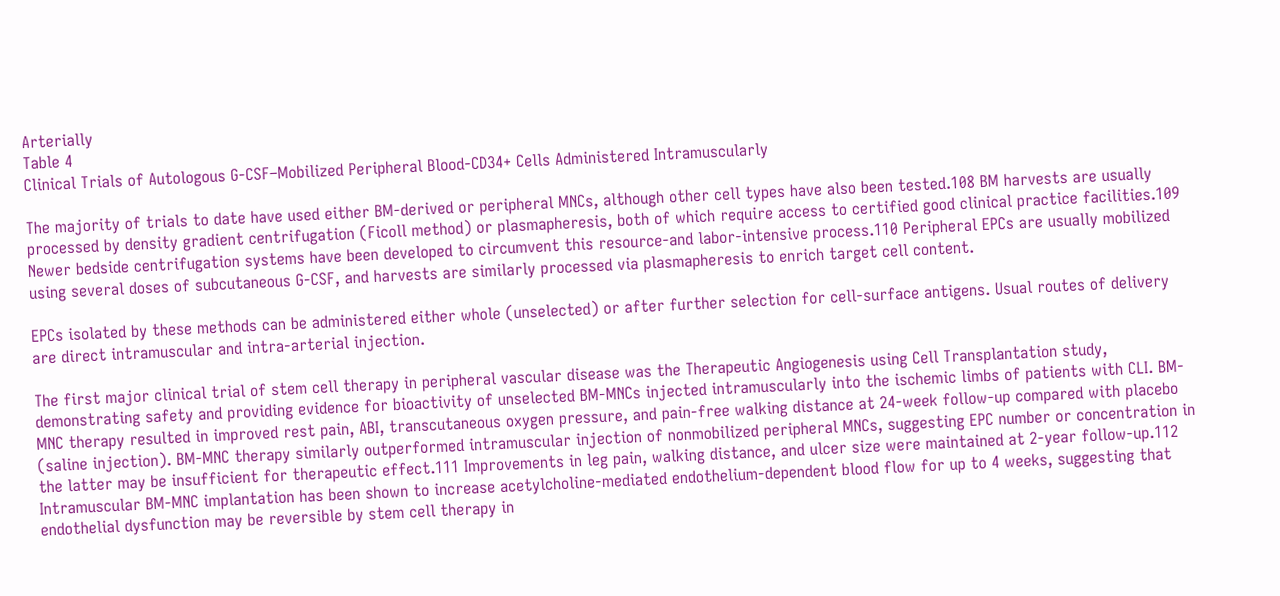Arterially
Table 4
Clinical Trials of Autologous G-CSF–Mobilized Peripheral Blood-CD34+ Cells Administered Intramuscularly

The majority of trials to date have used either BM-derived or peripheral MNCs, although other cell types have also been tested.108 BM harvests are usually processed by density gradient centrifugation (Ficoll method) or plasmapheresis, both of which require access to certified good clinical practice facilities.109 Newer bedside centrifugation systems have been developed to circumvent this resource-and labor-intensive process.110 Peripheral EPCs are usually mobilized using several doses of subcutaneous G-CSF, and harvests are similarly processed via plasmapheresis to enrich target cell content.

EPCs isolated by these methods can be administered either whole (unselected) or after further selection for cell-surface antigens. Usual routes of delivery are direct intramuscular and intra-arterial injection.

The first major clinical trial of stem cell therapy in peripheral vascular disease was the Therapeutic Angiogenesis using Cell Transplantation study, demonstrating safety and providing evidence for bioactivity of unselected BM-MNCs injected intramuscularly into the ischemic limbs of patients with CLI. BM-MNC therapy resulted in improved rest pain, ABI, transcutaneous oxygen pressure, and pain-free walking distance at 24-week follow-up compared with placebo (saline injection). BM-MNC therapy similarly outperformed intramuscular injection of nonmobilized peripheral MNCs, suggesting EPC number or concentration in the latter may be insufficient for therapeutic effect.111 Improvements in leg pain, walking distance, and ulcer size were maintained at 2-year follow-up.112 Intramuscular BM-MNC implantation has been shown to increase acetylcholine-mediated endothelium-dependent blood flow for up to 4 weeks, suggesting that endothelial dysfunction may be reversible by stem cell therapy in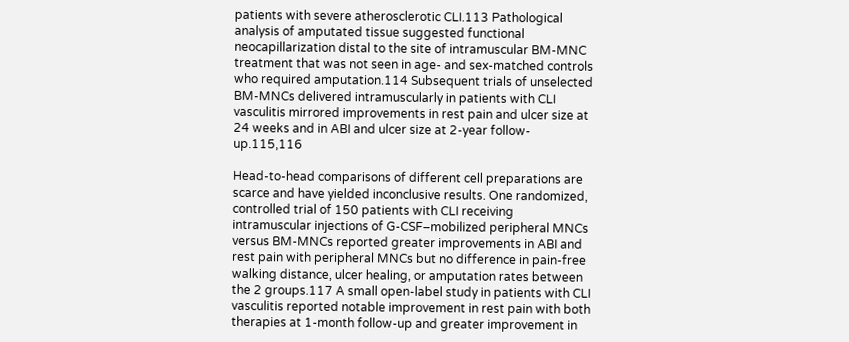patients with severe atherosclerotic CLI.113 Pathological analysis of amputated tissue suggested functional neocapillarization distal to the site of intramuscular BM-MNC treatment that was not seen in age- and sex-matched controls who required amputation.114 Subsequent trials of unselected BM-MNCs delivered intramuscularly in patients with CLI vasculitis mirrored improvements in rest pain and ulcer size at 24 weeks and in ABI and ulcer size at 2-year follow-up.115,116

Head-to-head comparisons of different cell preparations are scarce and have yielded inconclusive results. One randomized, controlled trial of 150 patients with CLI receiving intramuscular injections of G-CSF–mobilized peripheral MNCs versus BM-MNCs reported greater improvements in ABI and rest pain with peripheral MNCs but no difference in pain-free walking distance, ulcer healing, or amputation rates between the 2 groups.117 A small open-label study in patients with CLI vasculitis reported notable improvement in rest pain with both therapies at 1-month follow-up and greater improvement in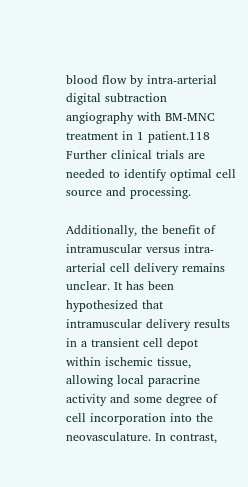blood flow by intra-arterial digital subtraction angiography with BM-MNC treatment in 1 patient.118 Further clinical trials are needed to identify optimal cell source and processing.

Additionally, the benefit of intramuscular versus intra-arterial cell delivery remains unclear. It has been hypothesized that intramuscular delivery results in a transient cell depot within ischemic tissue, allowing local paracrine activity and some degree of cell incorporation into the neovasculature. In contrast,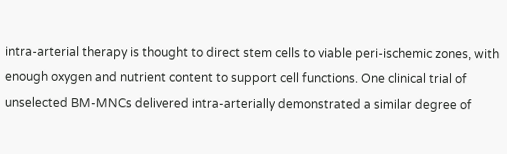intra-arterial therapy is thought to direct stem cells to viable peri-ischemic zones, with enough oxygen and nutrient content to support cell functions. One clinical trial of unselected BM-MNCs delivered intra-arterially demonstrated a similar degree of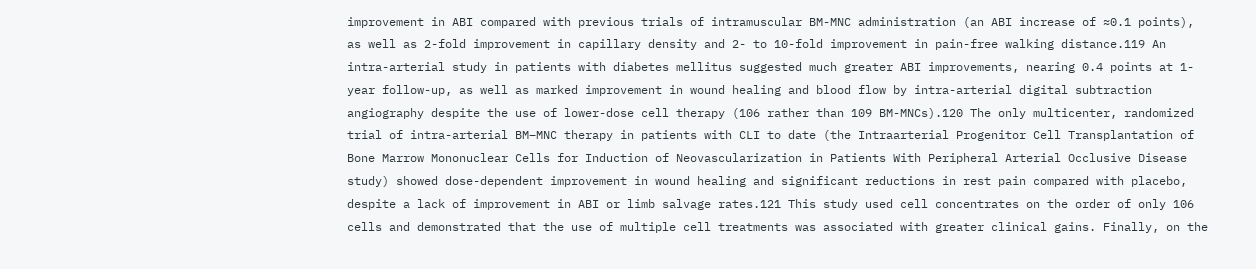improvement in ABI compared with previous trials of intramuscular BM-MNC administration (an ABI increase of ≈0.1 points), as well as 2-fold improvement in capillary density and 2- to 10-fold improvement in pain-free walking distance.119 An intra-arterial study in patients with diabetes mellitus suggested much greater ABI improvements, nearing 0.4 points at 1-year follow-up, as well as marked improvement in wound healing and blood flow by intra-arterial digital subtraction angiography despite the use of lower-dose cell therapy (106 rather than 109 BM-MNCs).120 The only multicenter, randomized trial of intra-arterial BM–MNC therapy in patients with CLI to date (the Intraarterial Progenitor Cell Transplantation of Bone Marrow Mononuclear Cells for Induction of Neovascularization in Patients With Peripheral Arterial Occlusive Disease study) showed dose-dependent improvement in wound healing and significant reductions in rest pain compared with placebo, despite a lack of improvement in ABI or limb salvage rates.121 This study used cell concentrates on the order of only 106 cells and demonstrated that the use of multiple cell treatments was associated with greater clinical gains. Finally, on the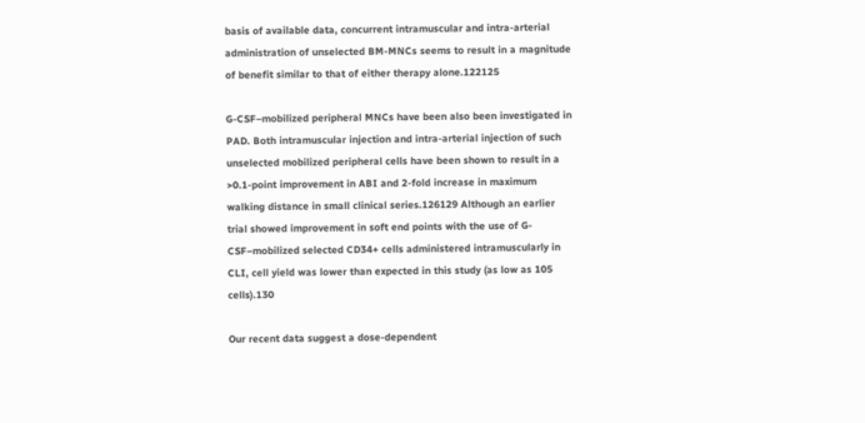basis of available data, concurrent intramuscular and intra-arterial administration of unselected BM-MNCs seems to result in a magnitude of benefit similar to that of either therapy alone.122125

G-CSF–mobilized peripheral MNCs have been also been investigated in PAD. Both intramuscular injection and intra-arterial injection of such unselected mobilized peripheral cells have been shown to result in a >0.1-point improvement in ABI and 2-fold increase in maximum walking distance in small clinical series.126129 Although an earlier trial showed improvement in soft end points with the use of G-CSF–mobilized selected CD34+ cells administered intramuscularly in CLI, cell yield was lower than expected in this study (as low as 105 cells).130

Our recent data suggest a dose-dependent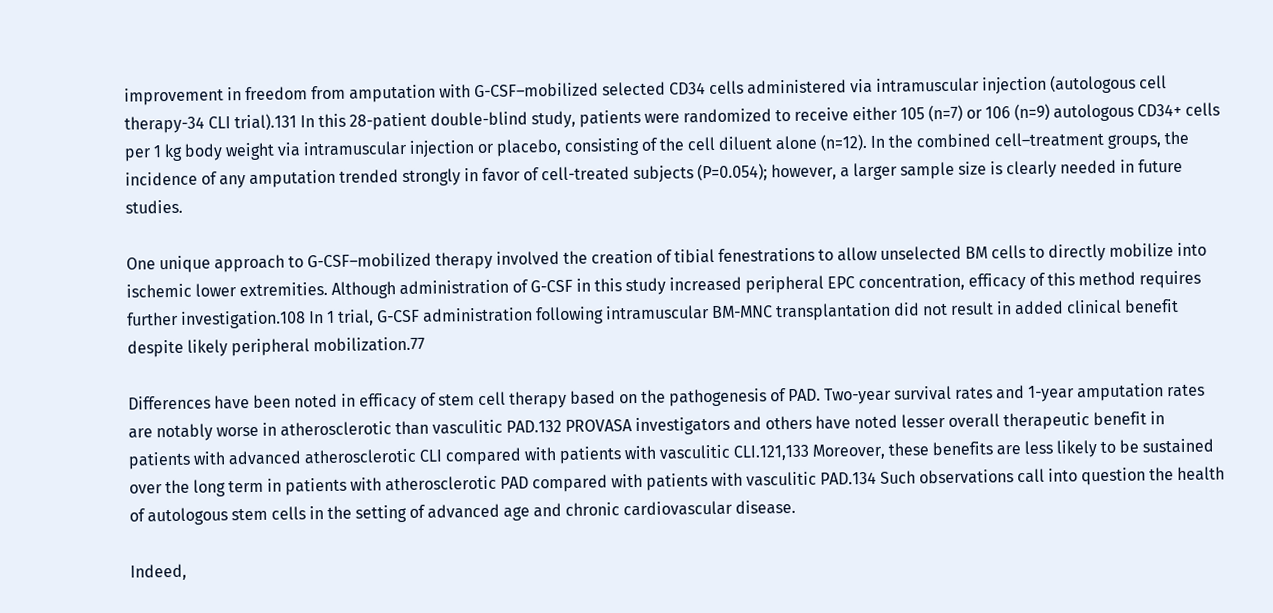improvement in freedom from amputation with G-CSF–mobilized selected CD34 cells administered via intramuscular injection (autologous cell therapy-34 CLI trial).131 In this 28-patient double-blind study, patients were randomized to receive either 105 (n=7) or 106 (n=9) autologous CD34+ cells per 1 kg body weight via intramuscular injection or placebo, consisting of the cell diluent alone (n=12). In the combined cell–treatment groups, the incidence of any amputation trended strongly in favor of cell-treated subjects (P=0.054); however, a larger sample size is clearly needed in future studies.

One unique approach to G-CSF–mobilized therapy involved the creation of tibial fenestrations to allow unselected BM cells to directly mobilize into ischemic lower extremities. Although administration of G-CSF in this study increased peripheral EPC concentration, efficacy of this method requires further investigation.108 In 1 trial, G-CSF administration following intramuscular BM-MNC transplantation did not result in added clinical benefit despite likely peripheral mobilization.77

Differences have been noted in efficacy of stem cell therapy based on the pathogenesis of PAD. Two-year survival rates and 1-year amputation rates are notably worse in atherosclerotic than vasculitic PAD.132 PROVASA investigators and others have noted lesser overall therapeutic benefit in patients with advanced atherosclerotic CLI compared with patients with vasculitic CLI.121,133 Moreover, these benefits are less likely to be sustained over the long term in patients with atherosclerotic PAD compared with patients with vasculitic PAD.134 Such observations call into question the health of autologous stem cells in the setting of advanced age and chronic cardiovascular disease.

Indeed,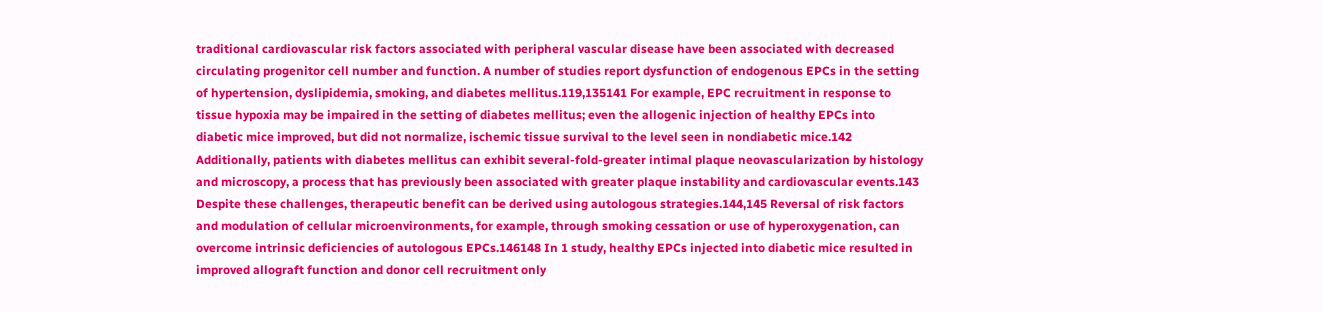traditional cardiovascular risk factors associated with peripheral vascular disease have been associated with decreased circulating progenitor cell number and function. A number of studies report dysfunction of endogenous EPCs in the setting of hypertension, dyslipidemia, smoking, and diabetes mellitus.119,135141 For example, EPC recruitment in response to tissue hypoxia may be impaired in the setting of diabetes mellitus; even the allogenic injection of healthy EPCs into diabetic mice improved, but did not normalize, ischemic tissue survival to the level seen in nondiabetic mice.142 Additionally, patients with diabetes mellitus can exhibit several-fold-greater intimal plaque neovascularization by histology and microscopy, a process that has previously been associated with greater plaque instability and cardiovascular events.143 Despite these challenges, therapeutic benefit can be derived using autologous strategies.144,145 Reversal of risk factors and modulation of cellular microenvironments, for example, through smoking cessation or use of hyperoxygenation, can overcome intrinsic deficiencies of autologous EPCs.146148 In 1 study, healthy EPCs injected into diabetic mice resulted in improved allograft function and donor cell recruitment only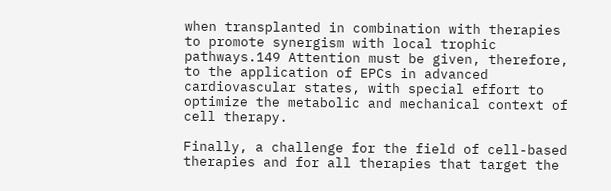when transplanted in combination with therapies to promote synergism with local trophic pathways.149 Attention must be given, therefore, to the application of EPCs in advanced cardiovascular states, with special effort to optimize the metabolic and mechanical context of cell therapy.

Finally, a challenge for the field of cell-based therapies and for all therapies that target the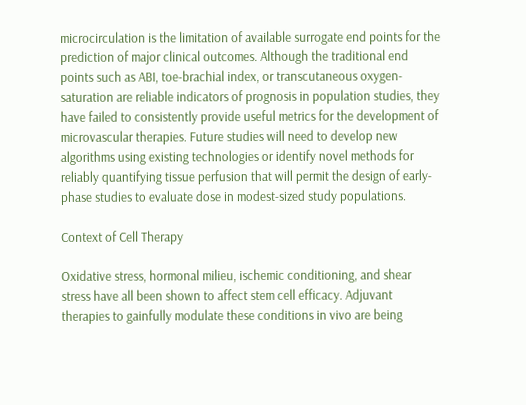microcirculation is the limitation of available surrogate end points for the prediction of major clinical outcomes. Although the traditional end points such as ABI, toe-brachial index, or transcutaneous oxygen-saturation are reliable indicators of prognosis in population studies, they have failed to consistently provide useful metrics for the development of microvascular therapies. Future studies will need to develop new algorithms using existing technologies or identify novel methods for reliably quantifying tissue perfusion that will permit the design of early-phase studies to evaluate dose in modest-sized study populations.

Context of Cell Therapy

Oxidative stress, hormonal milieu, ischemic conditioning, and shear stress have all been shown to affect stem cell efficacy. Adjuvant therapies to gainfully modulate these conditions in vivo are being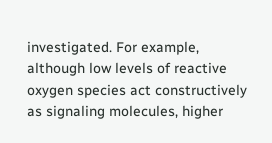investigated. For example, although low levels of reactive oxygen species act constructively as signaling molecules, higher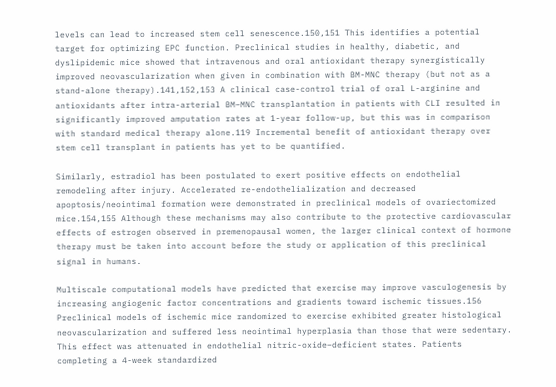levels can lead to increased stem cell senescence.150,151 This identifies a potential target for optimizing EPC function. Preclinical studies in healthy, diabetic, and dyslipidemic mice showed that intravenous and oral antioxidant therapy synergistically improved neovascularization when given in combination with BM-MNC therapy (but not as a stand-alone therapy).141,152,153 A clinical case-control trial of oral L-arginine and antioxidants after intra-arterial BM–MNC transplantation in patients with CLI resulted in significantly improved amputation rates at 1-year follow-up, but this was in comparison with standard medical therapy alone.119 Incremental benefit of antioxidant therapy over stem cell transplant in patients has yet to be quantified.

Similarly, estradiol has been postulated to exert positive effects on endothelial remodeling after injury. Accelerated re-endothelialization and decreased apoptosis/neointimal formation were demonstrated in preclinical models of ovariectomized mice.154,155 Although these mechanisms may also contribute to the protective cardiovascular effects of estrogen observed in premenopausal women, the larger clinical context of hormone therapy must be taken into account before the study or application of this preclinical signal in humans.

Multiscale computational models have predicted that exercise may improve vasculogenesis by increasing angiogenic factor concentrations and gradients toward ischemic tissues.156 Preclinical models of ischemic mice randomized to exercise exhibited greater histological neovascularization and suffered less neointimal hyperplasia than those that were sedentary. This effect was attenuated in endothelial nitric-oxide–deficient states. Patients completing a 4-week standardized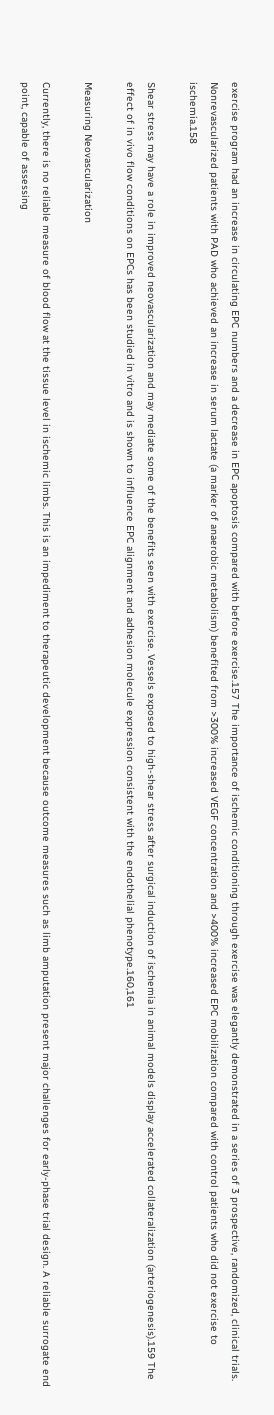exercise program had an increase in circulating EPC numbers and a decrease in EPC apoptosis compared with before exercise.157 The importance of ischemic conditioning through exercise was elegantly demonstrated in a series of 3 prospective, randomized, clinical trials. Nonrevascularized patients with PAD who achieved an increase in serum lactate (a marker of anaerobic metabolism) benefited from >300% increased VEGF concentration and >400% increased EPC mobilization compared with control patients who did not exercise to ischemia.158

Shear stress may have a role in improved neovascularization and may mediate some of the benefits seen with exercise. Vessels exposed to high-shear stress after surgical induction of ischemia in animal models display accelerated collateralization (arteriogenesis).159 The effect of in vivo flow conditions on EPCs has been studied in vitro and is shown to influence EPC alignment and adhesion molecule expression consistent with the endothelial phenotype.160,161

Measuring Neovascularization

Currently, there is no reliable measure of blood flow at the tissue level in ischemic limbs. This is an impediment to therapeutic development because outcome measures such as limb amputation present major challenges for early-phase trial design. A reliable surrogate end point, capable of assessing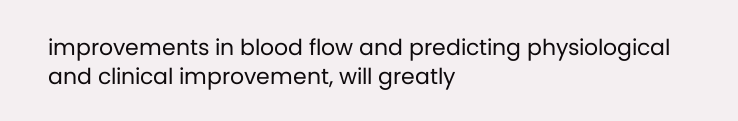improvements in blood flow and predicting physiological and clinical improvement, will greatly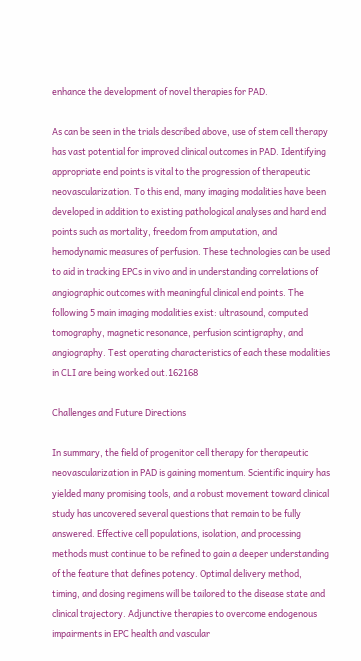enhance the development of novel therapies for PAD.

As can be seen in the trials described above, use of stem cell therapy has vast potential for improved clinical outcomes in PAD. Identifying appropriate end points is vital to the progression of therapeutic neovascularization. To this end, many imaging modalities have been developed in addition to existing pathological analyses and hard end points such as mortality, freedom from amputation, and hemodynamic measures of perfusion. These technologies can be used to aid in tracking EPCs in vivo and in understanding correlations of angiographic outcomes with meaningful clinical end points. The following 5 main imaging modalities exist: ultrasound, computed tomography, magnetic resonance, perfusion scintigraphy, and angiography. Test operating characteristics of each these modalities in CLI are being worked out.162168

Challenges and Future Directions

In summary, the field of progenitor cell therapy for therapeutic neovascularization in PAD is gaining momentum. Scientific inquiry has yielded many promising tools, and a robust movement toward clinical study has uncovered several questions that remain to be fully answered. Effective cell populations, isolation, and processing methods must continue to be refined to gain a deeper understanding of the feature that defines potency. Optimal delivery method, timing, and dosing regimens will be tailored to the disease state and clinical trajectory. Adjunctive therapies to overcome endogenous impairments in EPC health and vascular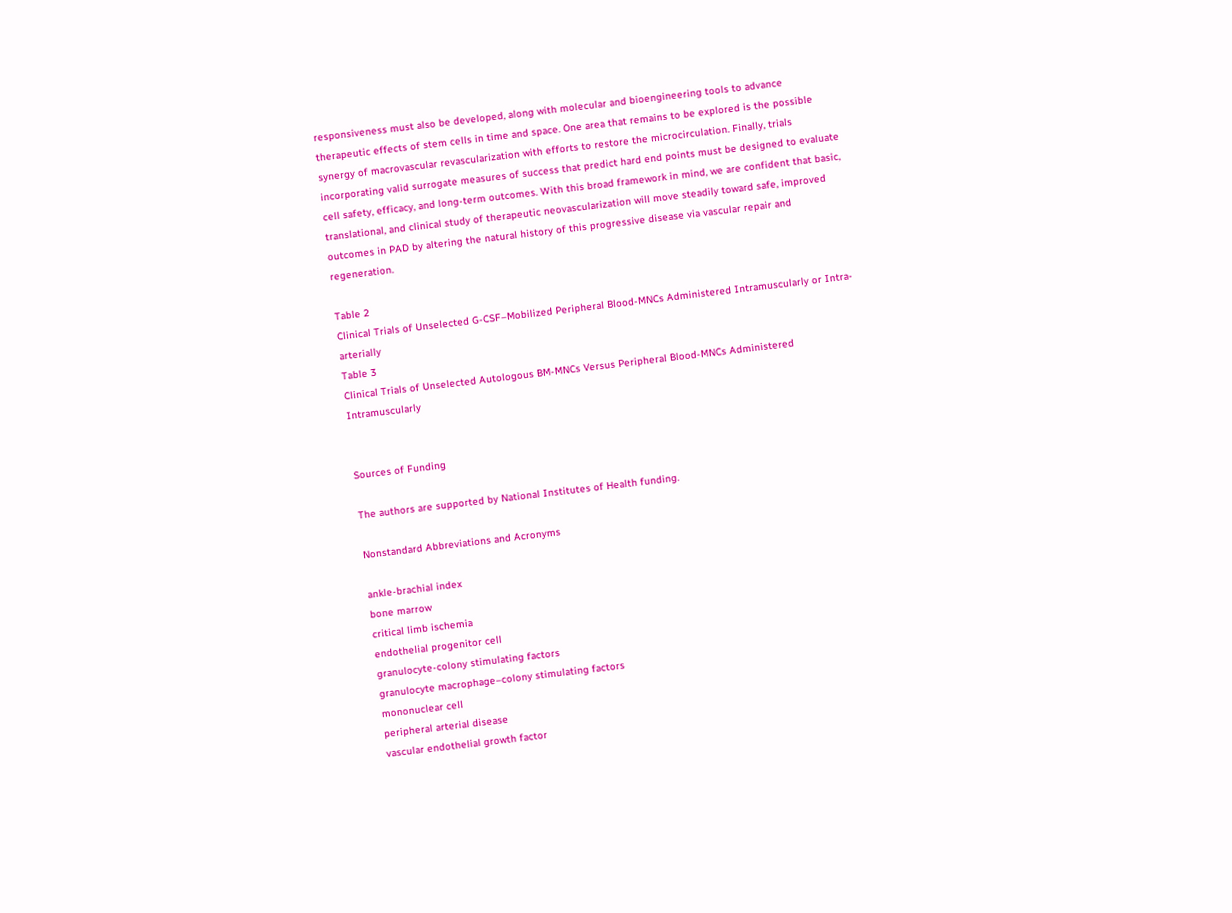responsiveness must also be developed, along with molecular and bioengineering tools to advance therapeutic effects of stem cells in time and space. One area that remains to be explored is the possible synergy of macrovascular revascularization with efforts to restore the microcirculation. Finally, trials incorporating valid surrogate measures of success that predict hard end points must be designed to evaluate cell safety, efficacy, and long-term outcomes. With this broad framework in mind, we are confident that basic, translational, and clinical study of therapeutic neovascularization will move steadily toward safe, improved outcomes in PAD by altering the natural history of this progressive disease via vascular repair and regeneration.

Table 2
Clinical Trials of Unselected G-CSF–Mobilized Peripheral Blood-MNCs Administered Intramuscularly or Intra-arterially
Table 3
Clinical Trials of Unselected Autologous BM-MNCs Versus Peripheral Blood-MNCs Administered Intramuscularly


Sources of Funding

The authors are supported by National Institutes of Health funding.

Nonstandard Abbreviations and Acronyms

ankle-brachial index
bone marrow
critical limb ischemia
endothelial progenitor cell
granulocyte-colony stimulating factors
granulocyte macrophage–colony stimulating factors
mononuclear cell
peripheral arterial disease
vascular endothelial growth factor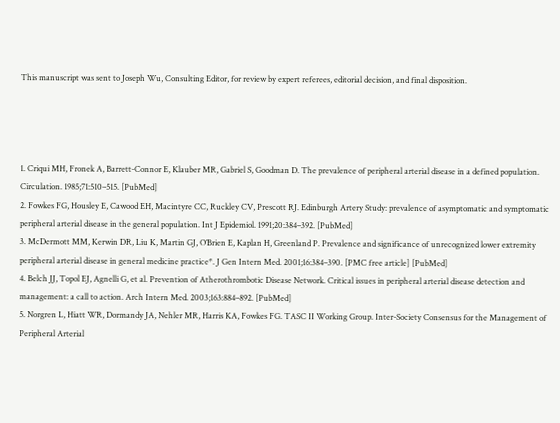This manuscript was sent to Joseph Wu, Consulting Editor, for review by expert referees, editorial decision, and final disposition.




1. Criqui MH, Fronek A, Barrett-Connor E, Klauber MR, Gabriel S, Goodman D. The prevalence of peripheral arterial disease in a defined population. Circulation. 1985;71:510–515. [PubMed]
2. Fowkes FG, Housley E, Cawood EH, Macintyre CC, Ruckley CV, Prescott RJ. Edinburgh Artery Study: prevalence of asymptomatic and symptomatic peripheral arterial disease in the general population. Int J Epidemiol. 1991;20:384–392. [PubMed]
3. McDermott MM, Kerwin DR, Liu K, Martin GJ, O’Brien E, Kaplan H, Greenland P. Prevalence and significance of unrecognized lower extremity peripheral arterial disease in general medicine practice*. J Gen Intern Med. 2001;16:384–390. [PMC free article] [PubMed]
4. Belch JJ, Topol EJ, Agnelli G, et al. Prevention of Atherothrombotic Disease Network. Critical issues in peripheral arterial disease detection and management: a call to action. Arch Intern Med. 2003;163:884–892. [PubMed]
5. Norgren L, Hiatt WR, Dormandy JA, Nehler MR, Harris KA, Fowkes FG. TASC II Working Group. Inter-Society Consensus for the Management of Peripheral Arterial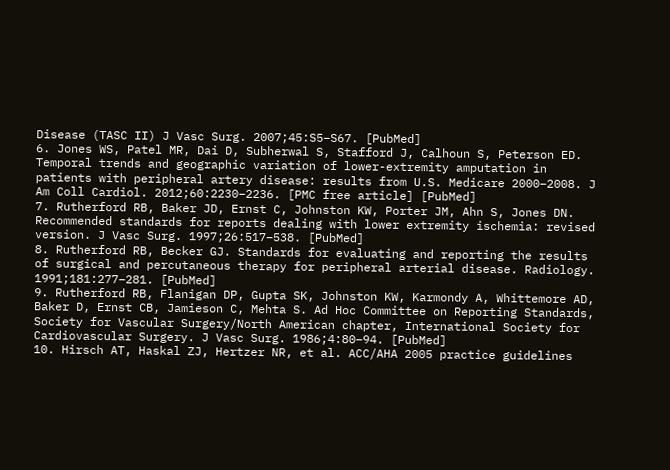Disease (TASC II) J Vasc Surg. 2007;45:S5–S67. [PubMed]
6. Jones WS, Patel MR, Dai D, Subherwal S, Stafford J, Calhoun S, Peterson ED. Temporal trends and geographic variation of lower-extremity amputation in patients with peripheral artery disease: results from U.S. Medicare 2000–2008. J Am Coll Cardiol. 2012;60:2230–2236. [PMC free article] [PubMed]
7. Rutherford RB, Baker JD, Ernst C, Johnston KW, Porter JM, Ahn S, Jones DN. Recommended standards for reports dealing with lower extremity ischemia: revised version. J Vasc Surg. 1997;26:517–538. [PubMed]
8. Rutherford RB, Becker GJ. Standards for evaluating and reporting the results of surgical and percutaneous therapy for peripheral arterial disease. Radiology. 1991;181:277–281. [PubMed]
9. Rutherford RB, Flanigan DP, Gupta SK, Johnston KW, Karmondy A, Whittemore AD, Baker D, Ernst CB, Jamieson C, Mehta S. Ad Hoc Committee on Reporting Standards, Society for Vascular Surgery/North American chapter, International Society for Cardiovascular Surgery. J Vasc Surg. 1986;4:80–94. [PubMed]
10. Hirsch AT, Haskal ZJ, Hertzer NR, et al. ACC/AHA 2005 practice guidelines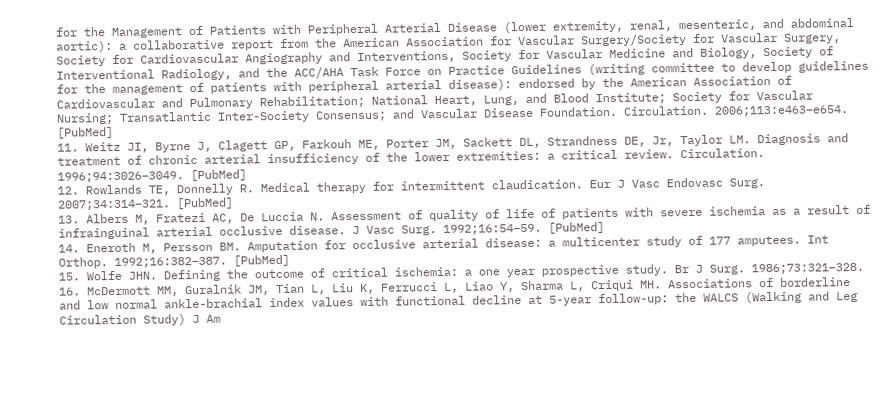for the Management of Patients with Peripheral Arterial Disease (lower extremity, renal, mesenteric, and abdominal aortic): a collaborative report from the American Association for Vascular Surgery/Society for Vascular Surgery, Society for Cardiovascular Angiography and Interventions, Society for Vascular Medicine and Biology, Society of Interventional Radiology, and the ACC/AHA Task Force on Practice Guidelines (writing committee to develop guidelines for the management of patients with peripheral arterial disease): endorsed by the American Association of Cardiovascular and Pulmonary Rehabilitation; National Heart, Lung, and Blood Institute; Society for Vascular Nursing; Transatlantic Inter-Society Consensus; and Vascular Disease Foundation. Circulation. 2006;113:e463–e654. [PubMed]
11. Weitz JI, Byrne J, Clagett GP, Farkouh ME, Porter JM, Sackett DL, Strandness DE, Jr, Taylor LM. Diagnosis and treatment of chronic arterial insufficiency of the lower extremities: a critical review. Circulation. 1996;94:3026–3049. [PubMed]
12. Rowlands TE, Donnelly R. Medical therapy for intermittent claudication. Eur J Vasc Endovasc Surg. 2007;34:314–321. [PubMed]
13. Albers M, Fratezi AC, De Luccia N. Assessment of quality of life of patients with severe ischemia as a result of infrainguinal arterial occlusive disease. J Vasc Surg. 1992;16:54–59. [PubMed]
14. Eneroth M, Persson BM. Amputation for occlusive arterial disease: a multicenter study of 177 amputees. Int Orthop. 1992;16:382–387. [PubMed]
15. Wolfe JHN. Defining the outcome of critical ischemia: a one year prospective study. Br J Surg. 1986;73:321–328.
16. McDermott MM, Guralnik JM, Tian L, Liu K, Ferrucci L, Liao Y, Sharma L, Criqui MH. Associations of borderline and low normal ankle-brachial index values with functional decline at 5-year follow-up: the WALCS (Walking and Leg Circulation Study) J Am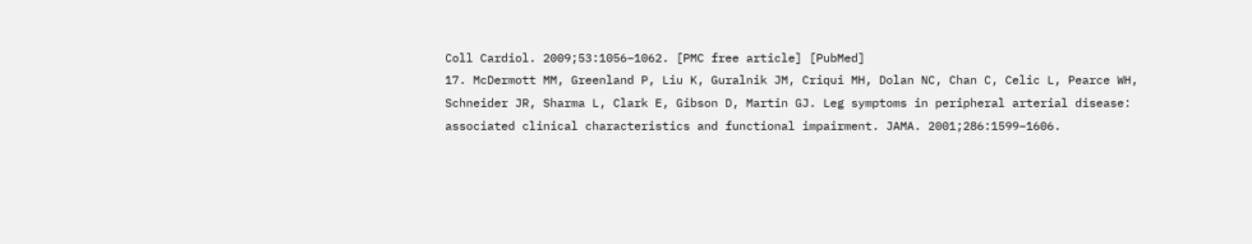Coll Cardiol. 2009;53:1056–1062. [PMC free article] [PubMed]
17. McDermott MM, Greenland P, Liu K, Guralnik JM, Criqui MH, Dolan NC, Chan C, Celic L, Pearce WH, Schneider JR, Sharma L, Clark E, Gibson D, Martin GJ. Leg symptoms in peripheral arterial disease: associated clinical characteristics and functional impairment. JAMA. 2001;286:1599–1606.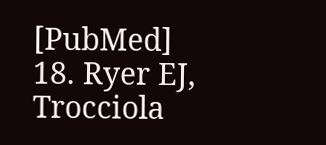[PubMed]
18. Ryer EJ, Trocciola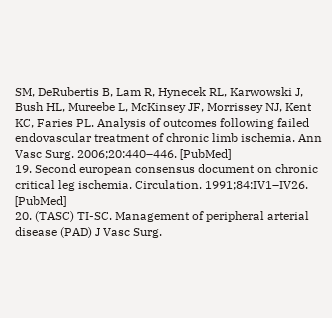SM, DeRubertis B, Lam R, Hynecek RL, Karwowski J, Bush HL, Mureebe L, McKinsey JF, Morrissey NJ, Kent KC, Faries PL. Analysis of outcomes following failed endovascular treatment of chronic limb ischemia. Ann Vasc Surg. 2006;20:440–446. [PubMed]
19. Second european consensus document on chronic critical leg ischemia. Circulation. 1991;84:IV1–IV26. [PubMed]
20. (TASC) TI-SC. Management of peripheral arterial disease (PAD) J Vasc Surg.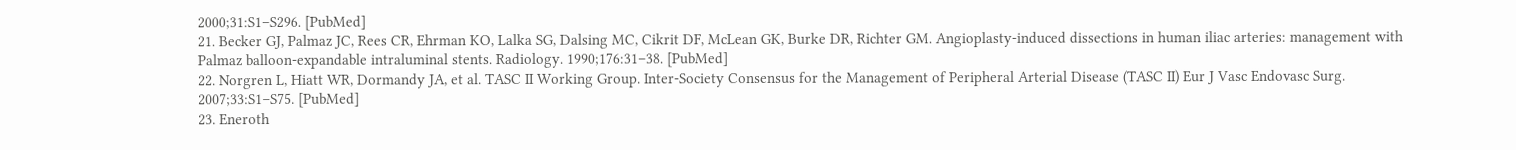2000;31:S1–S296. [PubMed]
21. Becker GJ, Palmaz JC, Rees CR, Ehrman KO, Lalka SG, Dalsing MC, Cikrit DF, McLean GK, Burke DR, Richter GM. Angioplasty-induced dissections in human iliac arteries: management with Palmaz balloon-expandable intraluminal stents. Radiology. 1990;176:31–38. [PubMed]
22. Norgren L, Hiatt WR, Dormandy JA, et al. TASC II Working Group. Inter-Society Consensus for the Management of Peripheral Arterial Disease (TASC II) Eur J Vasc Endovasc Surg. 2007;33:S1–S75. [PubMed]
23. Eneroth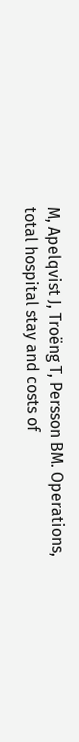M, Apelqvist J, Troëng T, Persson BM. Operations, total hospital stay and costs of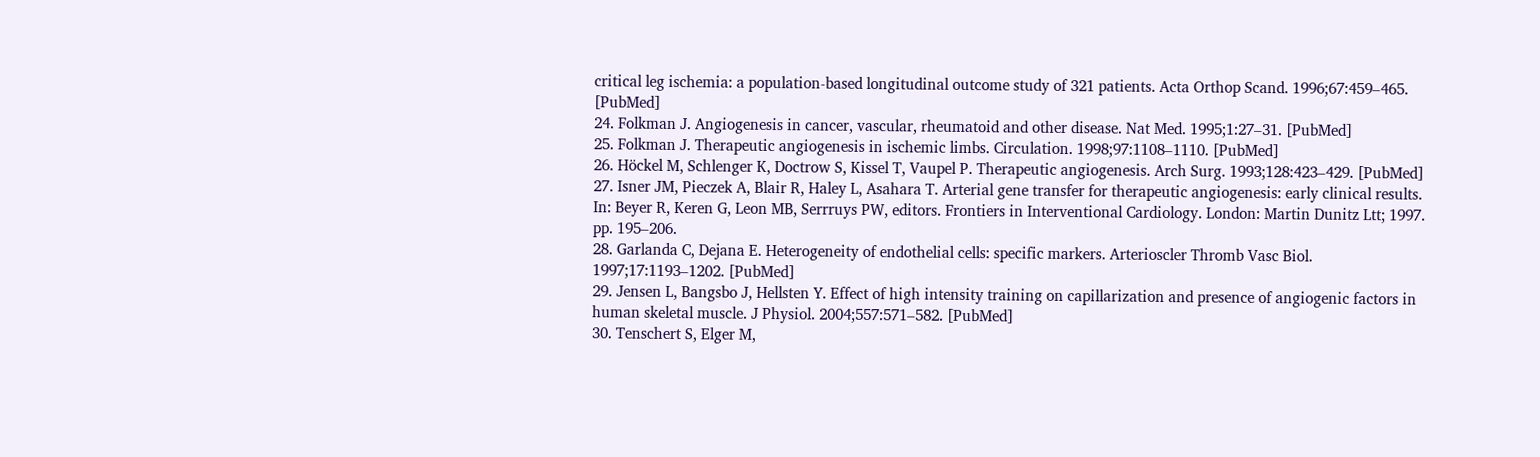critical leg ischemia: a population-based longitudinal outcome study of 321 patients. Acta Orthop Scand. 1996;67:459–465. [PubMed]
24. Folkman J. Angiogenesis in cancer, vascular, rheumatoid and other disease. Nat Med. 1995;1:27–31. [PubMed]
25. Folkman J. Therapeutic angiogenesis in ischemic limbs. Circulation. 1998;97:1108–1110. [PubMed]
26. Höckel M, Schlenger K, Doctrow S, Kissel T, Vaupel P. Therapeutic angiogenesis. Arch Surg. 1993;128:423–429. [PubMed]
27. Isner JM, Pieczek A, Blair R, Haley L, Asahara T. Arterial gene transfer for therapeutic angiogenesis: early clinical results. In: Beyer R, Keren G, Leon MB, Serrruys PW, editors. Frontiers in Interventional Cardiology. London: Martin Dunitz Ltt; 1997. pp. 195–206.
28. Garlanda C, Dejana E. Heterogeneity of endothelial cells: specific markers. Arterioscler Thromb Vasc Biol. 1997;17:1193–1202. [PubMed]
29. Jensen L, Bangsbo J, Hellsten Y. Effect of high intensity training on capillarization and presence of angiogenic factors in human skeletal muscle. J Physiol. 2004;557:571–582. [PubMed]
30. Tenschert S, Elger M,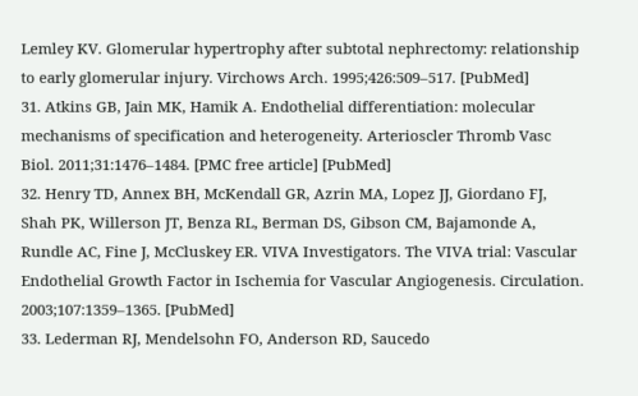Lemley KV. Glomerular hypertrophy after subtotal nephrectomy: relationship to early glomerular injury. Virchows Arch. 1995;426:509–517. [PubMed]
31. Atkins GB, Jain MK, Hamik A. Endothelial differentiation: molecular mechanisms of specification and heterogeneity. Arterioscler Thromb Vasc Biol. 2011;31:1476–1484. [PMC free article] [PubMed]
32. Henry TD, Annex BH, McKendall GR, Azrin MA, Lopez JJ, Giordano FJ, Shah PK, Willerson JT, Benza RL, Berman DS, Gibson CM, Bajamonde A, Rundle AC, Fine J, McCluskey ER. VIVA Investigators. The VIVA trial: Vascular Endothelial Growth Factor in Ischemia for Vascular Angiogenesis. Circulation. 2003;107:1359–1365. [PubMed]
33. Lederman RJ, Mendelsohn FO, Anderson RD, Saucedo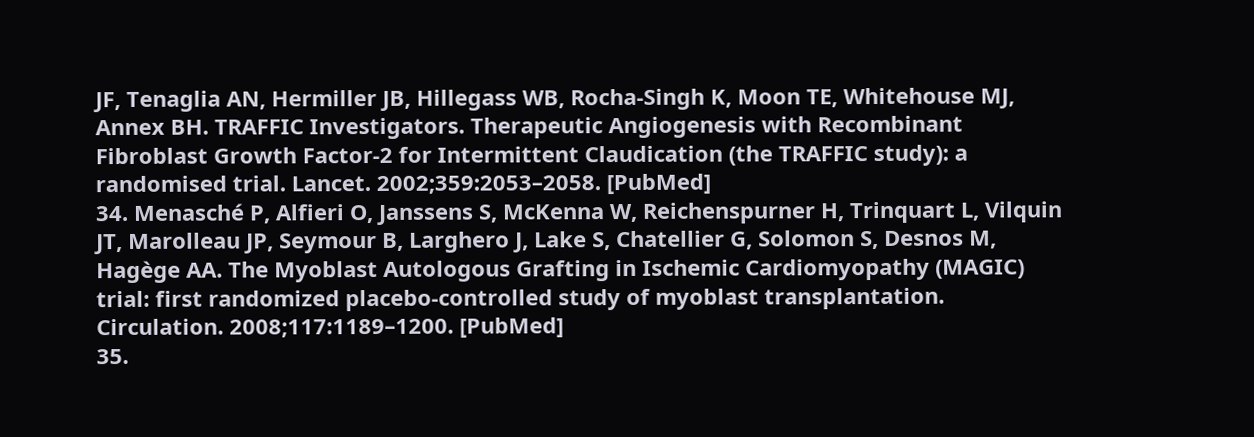JF, Tenaglia AN, Hermiller JB, Hillegass WB, Rocha-Singh K, Moon TE, Whitehouse MJ, Annex BH. TRAFFIC Investigators. Therapeutic Angiogenesis with Recombinant Fibroblast Growth Factor-2 for Intermittent Claudication (the TRAFFIC study): a randomised trial. Lancet. 2002;359:2053–2058. [PubMed]
34. Menasché P, Alfieri O, Janssens S, McKenna W, Reichenspurner H, Trinquart L, Vilquin JT, Marolleau JP, Seymour B, Larghero J, Lake S, Chatellier G, Solomon S, Desnos M, Hagège AA. The Myoblast Autologous Grafting in Ischemic Cardiomyopathy (MAGIC) trial: first randomized placebo-controlled study of myoblast transplantation. Circulation. 2008;117:1189–1200. [PubMed]
35.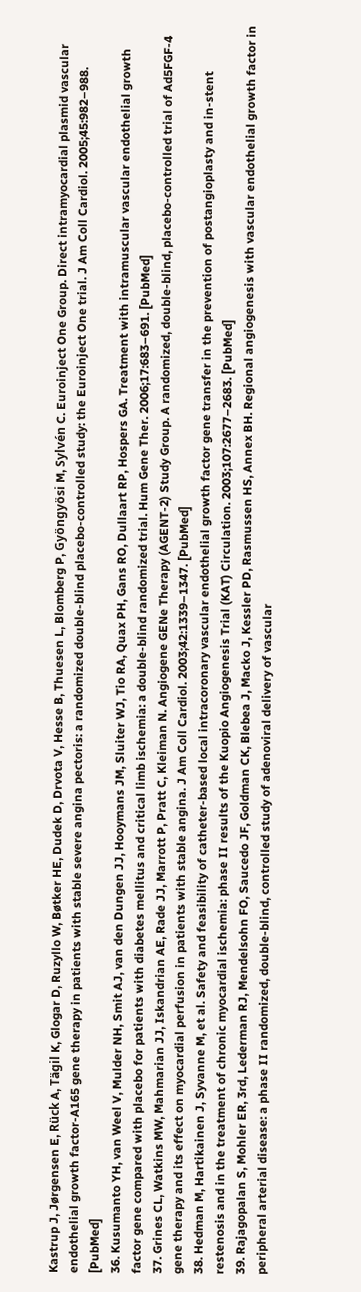Kastrup J, Jørgensen E, Rück A, Tägil K, Glogar D, Ruzyllo W, Bøtker HE, Dudek D, Drvota V, Hesse B, Thuesen L, Blomberg P, Gyöngyösi M, Sylvén C. Euroinject One Group. Direct intramyocardial plasmid vascular endothelial growth factor-A165 gene therapy in patients with stable severe angina pectoris: a randomized double-blind placebo-controlled study: the Euroinject One trial. J Am Coll Cardiol. 2005;45:982–988. [PubMed]
36. Kusumanto YH, van Weel V, Mulder NH, Smit AJ, van den Dungen JJ, Hooymans JM, Sluiter WJ, Tio RA, Quax PH, Gans RO, Dullaart RP, Hospers GA. Treatment with intramuscular vascular endothelial growth factor gene compared with placebo for patients with diabetes mellitus and critical limb ischemia: a double-blind randomized trial. Hum Gene Ther. 2006;17:683–691. [PubMed]
37. Grines CL, Watkins MW, Mahmarian JJ, Iskandrian AE, Rade JJ, Marrott P, Pratt C, Kleiman N. Angiogene GENe Therapy (AGENT-2) Study Group. A randomized, double-blind, placebo-controlled trial of Ad5FGF-4 gene therapy and its effect on myocardial perfusion in patients with stable angina. J Am Coll Cardiol. 2003;42:1339–1347. [PubMed]
38. Hedman M, Hartikainen J, Syvanne M, et al. Safety and feasibility of catheter-based local intracoronary vascular endothelial growth factor gene transfer in the prevention of postangioplasty and in-stent restenosis and in the treatment of chronic myocardial ischemia: phase II results of the Kuopio Angiogenesis Trial (KAT) Circulation. 2003;107:2677–2683. [PubMed]
39. Rajagopalan S, Mohler ER, 3rd, Lederman RJ, Mendelsohn FO, Saucedo JF, Goldman CK, Blebea J, Macko J, Kessler PD, Rasmussen HS, Annex BH. Regional angiogenesis with vascular endothelial growth factor in peripheral arterial disease: a phase II randomized, double-blind, controlled study of adenoviral delivery of vascular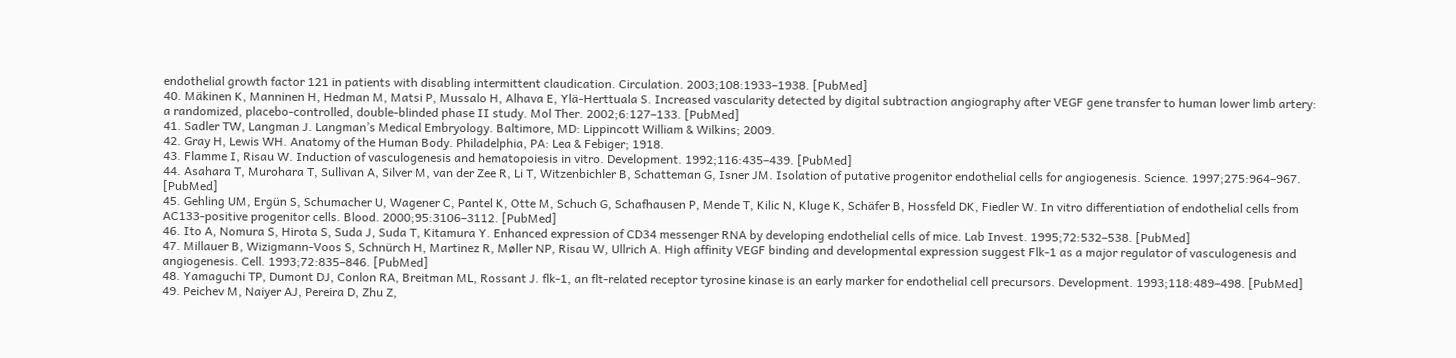endothelial growth factor 121 in patients with disabling intermittent claudication. Circulation. 2003;108:1933–1938. [PubMed]
40. Mäkinen K, Manninen H, Hedman M, Matsi P, Mussalo H, Alhava E, Ylä-Herttuala S. Increased vascularity detected by digital subtraction angiography after VEGF gene transfer to human lower limb artery: a randomized, placebo-controlled, double-blinded phase II study. Mol Ther. 2002;6:127–133. [PubMed]
41. Sadler TW, Langman J. Langman’s Medical Embryology. Baltimore, MD: Lippincott William & Wilkins; 2009.
42. Gray H, Lewis WH. Anatomy of the Human Body. Philadelphia, PA: Lea & Febiger; 1918.
43. Flamme I, Risau W. Induction of vasculogenesis and hematopoiesis in vitro. Development. 1992;116:435–439. [PubMed]
44. Asahara T, Murohara T, Sullivan A, Silver M, van der Zee R, Li T, Witzenbichler B, Schatteman G, Isner JM. Isolation of putative progenitor endothelial cells for angiogenesis. Science. 1997;275:964–967. [PubMed]
45. Gehling UM, Ergün S, Schumacher U, Wagener C, Pantel K, Otte M, Schuch G, Schafhausen P, Mende T, Kilic N, Kluge K, Schäfer B, Hossfeld DK, Fiedler W. In vitro differentiation of endothelial cells from AC133-positive progenitor cells. Blood. 2000;95:3106–3112. [PubMed]
46. Ito A, Nomura S, Hirota S, Suda J, Suda T, Kitamura Y. Enhanced expression of CD34 messenger RNA by developing endothelial cells of mice. Lab Invest. 1995;72:532–538. [PubMed]
47. Millauer B, Wizigmann-Voos S, Schnürch H, Martinez R, Møller NP, Risau W, Ullrich A. High affinity VEGF binding and developmental expression suggest Flk-1 as a major regulator of vasculogenesis and angiogenesis. Cell. 1993;72:835–846. [PubMed]
48. Yamaguchi TP, Dumont DJ, Conlon RA, Breitman ML, Rossant J. flk-1, an flt-related receptor tyrosine kinase is an early marker for endothelial cell precursors. Development. 1993;118:489–498. [PubMed]
49. Peichev M, Naiyer AJ, Pereira D, Zhu Z,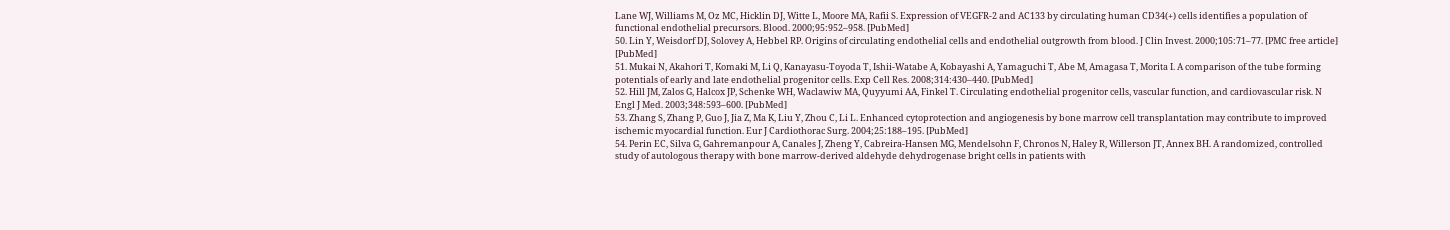Lane WJ, Williams M, Oz MC, Hicklin DJ, Witte L, Moore MA, Rafii S. Expression of VEGFR-2 and AC133 by circulating human CD34(+) cells identifies a population of functional endothelial precursors. Blood. 2000;95:952–958. [PubMed]
50. Lin Y, Weisdorf DJ, Solovey A, Hebbel RP. Origins of circulating endothelial cells and endothelial outgrowth from blood. J Clin Invest. 2000;105:71–77. [PMC free article] [PubMed]
51. Mukai N, Akahori T, Komaki M, Li Q, Kanayasu-Toyoda T, Ishii-Watabe A, Kobayashi A, Yamaguchi T, Abe M, Amagasa T, Morita I. A comparison of the tube forming potentials of early and late endothelial progenitor cells. Exp Cell Res. 2008;314:430–440. [PubMed]
52. Hill JM, Zalos G, Halcox JP, Schenke WH, Waclawiw MA, Quyyumi AA, Finkel T. Circulating endothelial progenitor cells, vascular function, and cardiovascular risk. N Engl J Med. 2003;348:593–600. [PubMed]
53. Zhang S, Zhang P, Guo J, Jia Z, Ma K, Liu Y, Zhou C, Li L. Enhanced cytoprotection and angiogenesis by bone marrow cell transplantation may contribute to improved ischemic myocardial function. Eur J Cardiothorac Surg. 2004;25:188–195. [PubMed]
54. Perin EC, Silva G, Gahremanpour A, Canales J, Zheng Y, Cabreira-Hansen MG, Mendelsohn F, Chronos N, Haley R, Willerson JT, Annex BH. A randomized, controlled study of autologous therapy with bone marrow-derived aldehyde dehydrogenase bright cells in patients with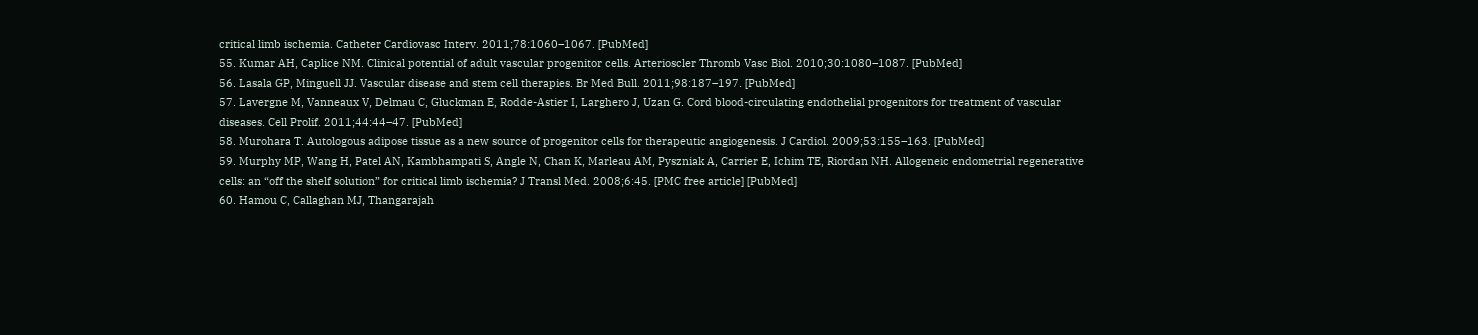critical limb ischemia. Catheter Cardiovasc Interv. 2011;78:1060–1067. [PubMed]
55. Kumar AH, Caplice NM. Clinical potential of adult vascular progenitor cells. Arterioscler Thromb Vasc Biol. 2010;30:1080–1087. [PubMed]
56. Lasala GP, Minguell JJ. Vascular disease and stem cell therapies. Br Med Bull. 2011;98:187–197. [PubMed]
57. Lavergne M, Vanneaux V, Delmau C, Gluckman E, Rodde-Astier I, Larghero J, Uzan G. Cord blood-circulating endothelial progenitors for treatment of vascular diseases. Cell Prolif. 2011;44:44–47. [PubMed]
58. Murohara T. Autologous adipose tissue as a new source of progenitor cells for therapeutic angiogenesis. J Cardiol. 2009;53:155–163. [PubMed]
59. Murphy MP, Wang H, Patel AN, Kambhampati S, Angle N, Chan K, Marleau AM, Pyszniak A, Carrier E, Ichim TE, Riordan NH. Allogeneic endometrial regenerative cells: an “off the shelf solution” for critical limb ischemia? J Transl Med. 2008;6:45. [PMC free article] [PubMed]
60. Hamou C, Callaghan MJ, Thangarajah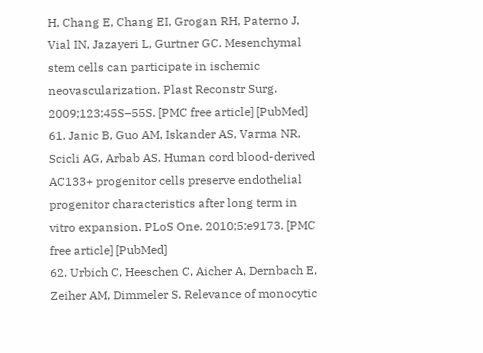H, Chang E, Chang EI, Grogan RH, Paterno J, Vial IN, Jazayeri L, Gurtner GC. Mesenchymal stem cells can participate in ischemic neovascularization. Plast Reconstr Surg. 2009;123:45S–55S. [PMC free article] [PubMed]
61. Janic B, Guo AM, Iskander AS, Varma NR, Scicli AG, Arbab AS. Human cord blood-derived AC133+ progenitor cells preserve endothelial progenitor characteristics after long term in vitro expansion. PLoS One. 2010;5:e9173. [PMC free article] [PubMed]
62. Urbich C, Heeschen C, Aicher A, Dernbach E, Zeiher AM, Dimmeler S. Relevance of monocytic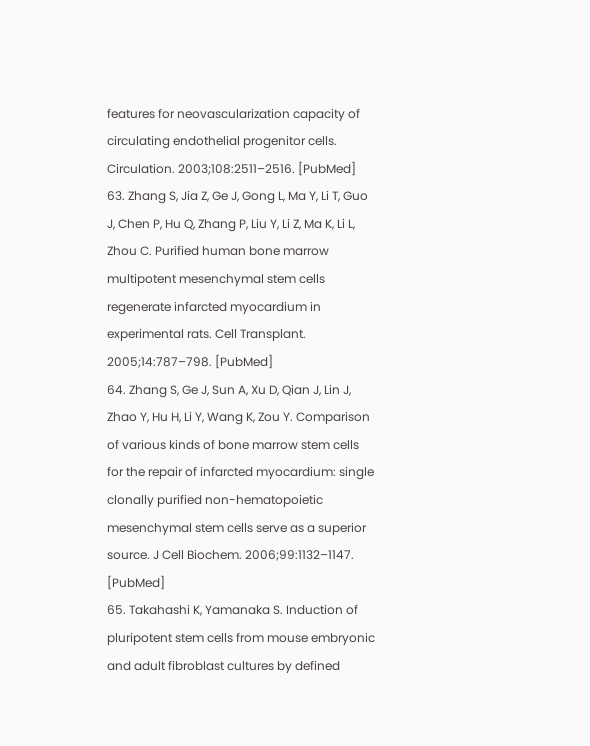features for neovascularization capacity of circulating endothelial progenitor cells. Circulation. 2003;108:2511–2516. [PubMed]
63. Zhang S, Jia Z, Ge J, Gong L, Ma Y, Li T, Guo J, Chen P, Hu Q, Zhang P, Liu Y, Li Z, Ma K, Li L, Zhou C. Purified human bone marrow multipotent mesenchymal stem cells regenerate infarcted myocardium in experimental rats. Cell Transplant. 2005;14:787–798. [PubMed]
64. Zhang S, Ge J, Sun A, Xu D, Qian J, Lin J, Zhao Y, Hu H, Li Y, Wang K, Zou Y. Comparison of various kinds of bone marrow stem cells for the repair of infarcted myocardium: single clonally purified non-hematopoietic mesenchymal stem cells serve as a superior source. J Cell Biochem. 2006;99:1132–1147. [PubMed]
65. Takahashi K, Yamanaka S. Induction of pluripotent stem cells from mouse embryonic and adult fibroblast cultures by defined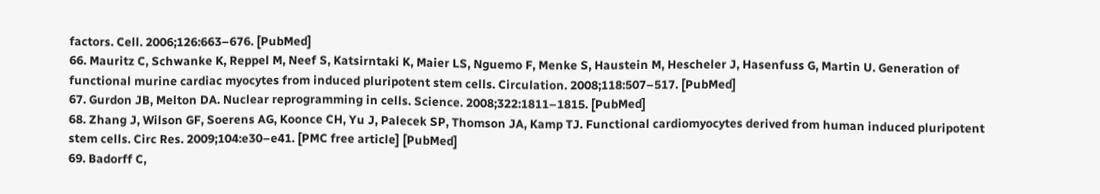factors. Cell. 2006;126:663–676. [PubMed]
66. Mauritz C, Schwanke K, Reppel M, Neef S, Katsirntaki K, Maier LS, Nguemo F, Menke S, Haustein M, Hescheler J, Hasenfuss G, Martin U. Generation of functional murine cardiac myocytes from induced pluripotent stem cells. Circulation. 2008;118:507–517. [PubMed]
67. Gurdon JB, Melton DA. Nuclear reprogramming in cells. Science. 2008;322:1811–1815. [PubMed]
68. Zhang J, Wilson GF, Soerens AG, Koonce CH, Yu J, Palecek SP, Thomson JA, Kamp TJ. Functional cardiomyocytes derived from human induced pluripotent stem cells. Circ Res. 2009;104:e30–e41. [PMC free article] [PubMed]
69. Badorff C,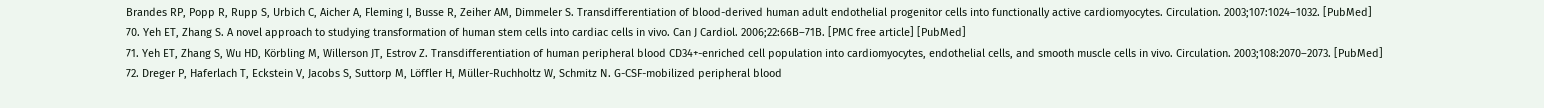Brandes RP, Popp R, Rupp S, Urbich C, Aicher A, Fleming I, Busse R, Zeiher AM, Dimmeler S. Transdifferentiation of blood-derived human adult endothelial progenitor cells into functionally active cardiomyocytes. Circulation. 2003;107:1024–1032. [PubMed]
70. Yeh ET, Zhang S. A novel approach to studying transformation of human stem cells into cardiac cells in vivo. Can J Cardiol. 2006;22:66B–71B. [PMC free article] [PubMed]
71. Yeh ET, Zhang S, Wu HD, Körbling M, Willerson JT, Estrov Z. Transdifferentiation of human peripheral blood CD34+-enriched cell population into cardiomyocytes, endothelial cells, and smooth muscle cells in vivo. Circulation. 2003;108:2070–2073. [PubMed]
72. Dreger P, Haferlach T, Eckstein V, Jacobs S, Suttorp M, Löffler H, Müller-Ruchholtz W, Schmitz N. G-CSF-mobilized peripheral blood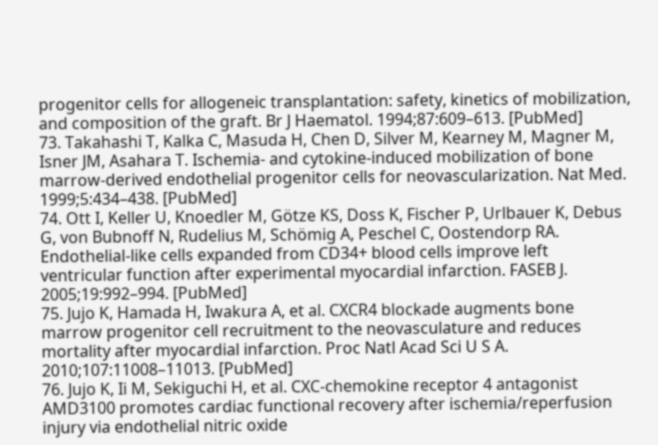progenitor cells for allogeneic transplantation: safety, kinetics of mobilization, and composition of the graft. Br J Haematol. 1994;87:609–613. [PubMed]
73. Takahashi T, Kalka C, Masuda H, Chen D, Silver M, Kearney M, Magner M, Isner JM, Asahara T. Ischemia- and cytokine-induced mobilization of bone marrow-derived endothelial progenitor cells for neovascularization. Nat Med. 1999;5:434–438. [PubMed]
74. Ott I, Keller U, Knoedler M, Götze KS, Doss K, Fischer P, Urlbauer K, Debus G, von Bubnoff N, Rudelius M, Schömig A, Peschel C, Oostendorp RA. Endothelial-like cells expanded from CD34+ blood cells improve left ventricular function after experimental myocardial infarction. FASEB J. 2005;19:992–994. [PubMed]
75. Jujo K, Hamada H, Iwakura A, et al. CXCR4 blockade augments bone marrow progenitor cell recruitment to the neovasculature and reduces mortality after myocardial infarction. Proc Natl Acad Sci U S A. 2010;107:11008–11013. [PubMed]
76. Jujo K, Ii M, Sekiguchi H, et al. CXC-chemokine receptor 4 antagonist AMD3100 promotes cardiac functional recovery after ischemia/reperfusion injury via endothelial nitric oxide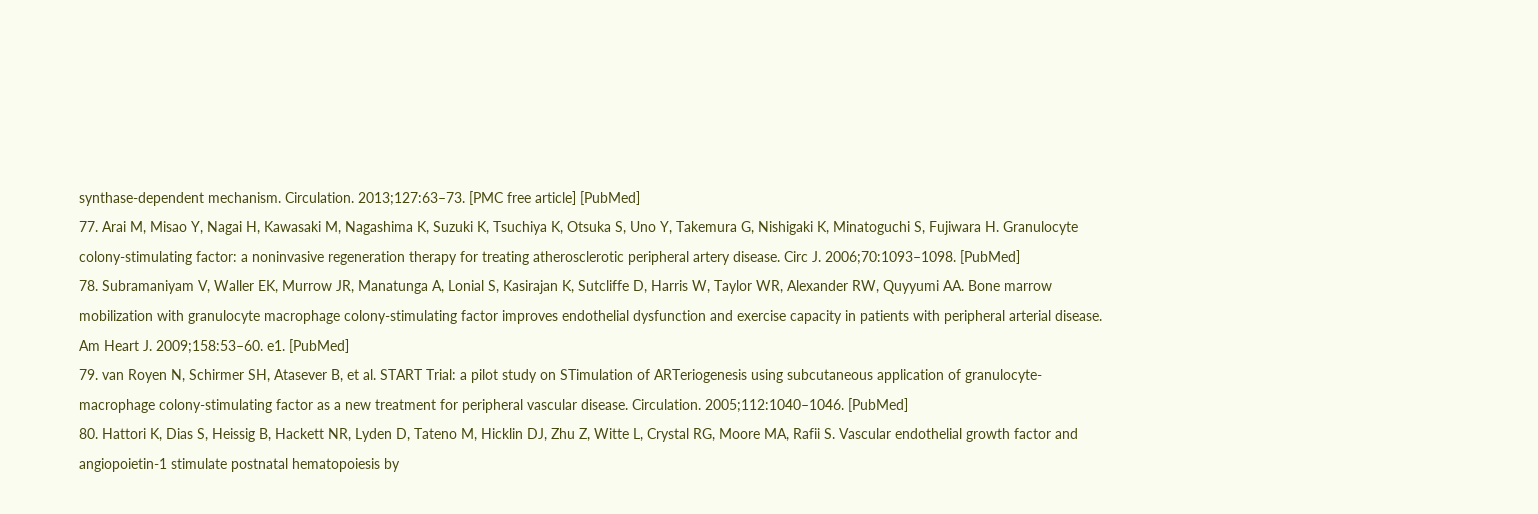synthase-dependent mechanism. Circulation. 2013;127:63–73. [PMC free article] [PubMed]
77. Arai M, Misao Y, Nagai H, Kawasaki M, Nagashima K, Suzuki K, Tsuchiya K, Otsuka S, Uno Y, Takemura G, Nishigaki K, Minatoguchi S, Fujiwara H. Granulocyte colony-stimulating factor: a noninvasive regeneration therapy for treating atherosclerotic peripheral artery disease. Circ J. 2006;70:1093–1098. [PubMed]
78. Subramaniyam V, Waller EK, Murrow JR, Manatunga A, Lonial S, Kasirajan K, Sutcliffe D, Harris W, Taylor WR, Alexander RW, Quyyumi AA. Bone marrow mobilization with granulocyte macrophage colony-stimulating factor improves endothelial dysfunction and exercise capacity in patients with peripheral arterial disease. Am Heart J. 2009;158:53–60. e1. [PubMed]
79. van Royen N, Schirmer SH, Atasever B, et al. START Trial: a pilot study on STimulation of ARTeriogenesis using subcutaneous application of granulocyte-macrophage colony-stimulating factor as a new treatment for peripheral vascular disease. Circulation. 2005;112:1040–1046. [PubMed]
80. Hattori K, Dias S, Heissig B, Hackett NR, Lyden D, Tateno M, Hicklin DJ, Zhu Z, Witte L, Crystal RG, Moore MA, Rafii S. Vascular endothelial growth factor and angiopoietin-1 stimulate postnatal hematopoiesis by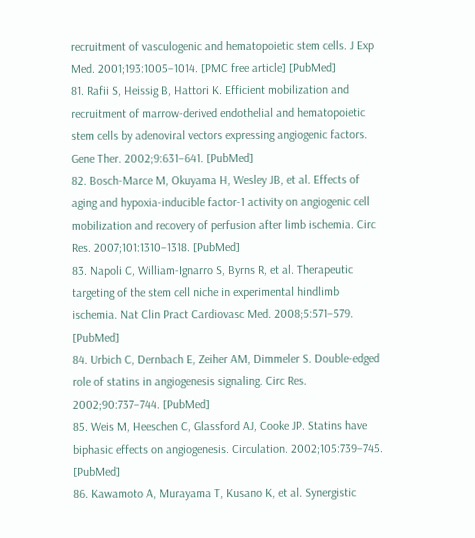recruitment of vasculogenic and hematopoietic stem cells. J Exp Med. 2001;193:1005–1014. [PMC free article] [PubMed]
81. Rafii S, Heissig B, Hattori K. Efficient mobilization and recruitment of marrow-derived endothelial and hematopoietic stem cells by adenoviral vectors expressing angiogenic factors. Gene Ther. 2002;9:631–641. [PubMed]
82. Bosch-Marce M, Okuyama H, Wesley JB, et al. Effects of aging and hypoxia-inducible factor-1 activity on angiogenic cell mobilization and recovery of perfusion after limb ischemia. Circ Res. 2007;101:1310–1318. [PubMed]
83. Napoli C, William-Ignarro S, Byrns R, et al. Therapeutic targeting of the stem cell niche in experimental hindlimb ischemia. Nat Clin Pract Cardiovasc Med. 2008;5:571–579. [PubMed]
84. Urbich C, Dernbach E, Zeiher AM, Dimmeler S. Double-edged role of statins in angiogenesis signaling. Circ Res. 2002;90:737–744. [PubMed]
85. Weis M, Heeschen C, Glassford AJ, Cooke JP. Statins have biphasic effects on angiogenesis. Circulation. 2002;105:739–745. [PubMed]
86. Kawamoto A, Murayama T, Kusano K, et al. Synergistic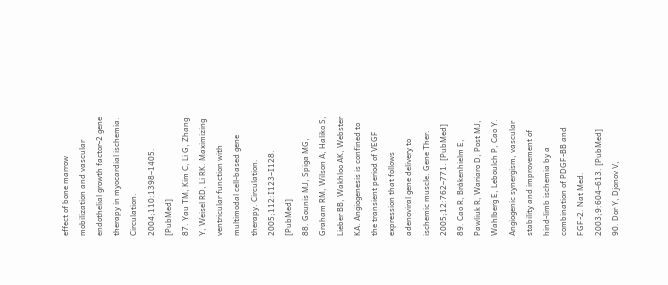effect of bone marrow mobilization and vascular endothelial growth factor-2 gene therapy in myocardial ischemia. Circulation. 2004;110:1398–1405. [PubMed]
87. Yau TM, Kim C, Li G, Zhang Y, Weisel RD, Li RK. Maximizing ventricular function with multimodal cell-based gene therapy. Circulation. 2005;112:I123–I128. [PubMed]
88. Gounis MJ, Spiga MG, Graham RM, Wilson A, Haliko S, Lieber BB, Wakhloo AK, Webster KA. Angiogenesis is confined to the transient period of VEGF expression that follows adenoviral gene delivery to ischemic muscle. Gene Ther. 2005;12:762–771. [PubMed]
89. Cao R, Bråkenhielm E, Pawliuk R, Wariaro D, Post MJ, Wahlberg E, Leboulch P, Cao Y. Angiogenic synergism, vascular stability and improvement of hind-limb ischemia by a combination of PDGF-BB and FGF-2. Nat Med. 2003;9:604–613. [PubMed]
90. Dor Y, Djonov V,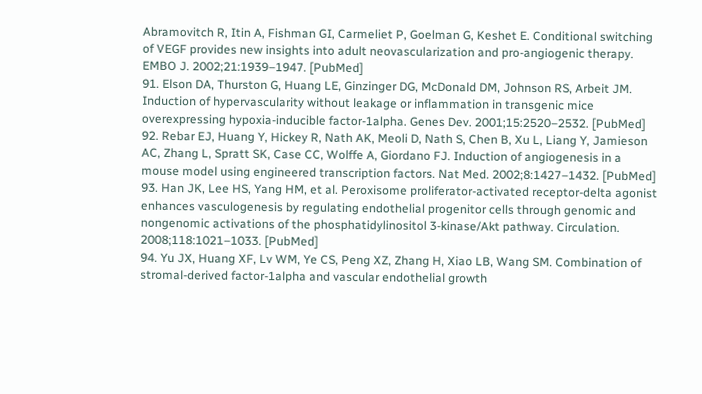Abramovitch R, Itin A, Fishman GI, Carmeliet P, Goelman G, Keshet E. Conditional switching of VEGF provides new insights into adult neovascularization and pro-angiogenic therapy. EMBO J. 2002;21:1939–1947. [PubMed]
91. Elson DA, Thurston G, Huang LE, Ginzinger DG, McDonald DM, Johnson RS, Arbeit JM. Induction of hypervascularity without leakage or inflammation in transgenic mice overexpressing hypoxia-inducible factor-1alpha. Genes Dev. 2001;15:2520–2532. [PubMed]
92. Rebar EJ, Huang Y, Hickey R, Nath AK, Meoli D, Nath S, Chen B, Xu L, Liang Y, Jamieson AC, Zhang L, Spratt SK, Case CC, Wolffe A, Giordano FJ. Induction of angiogenesis in a mouse model using engineered transcription factors. Nat Med. 2002;8:1427–1432. [PubMed]
93. Han JK, Lee HS, Yang HM, et al. Peroxisome proliferator-activated receptor-delta agonist enhances vasculogenesis by regulating endothelial progenitor cells through genomic and nongenomic activations of the phosphatidylinositol 3-kinase/Akt pathway. Circulation. 2008;118:1021–1033. [PubMed]
94. Yu JX, Huang XF, Lv WM, Ye CS, Peng XZ, Zhang H, Xiao LB, Wang SM. Combination of stromal-derived factor-1alpha and vascular endothelial growth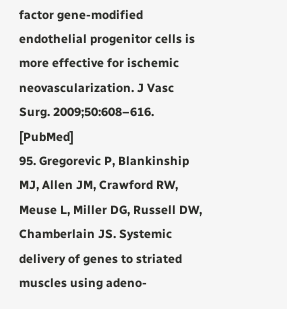factor gene-modified endothelial progenitor cells is more effective for ischemic neovascularization. J Vasc Surg. 2009;50:608–616. [PubMed]
95. Gregorevic P, Blankinship MJ, Allen JM, Crawford RW, Meuse L, Miller DG, Russell DW, Chamberlain JS. Systemic delivery of genes to striated muscles using adeno-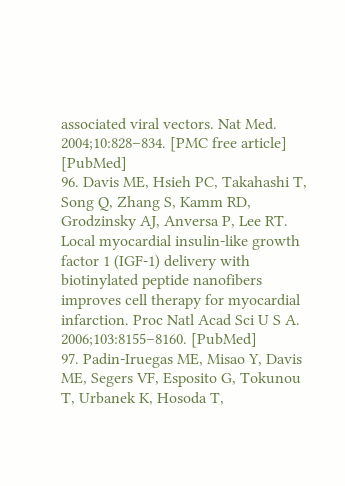associated viral vectors. Nat Med. 2004;10:828–834. [PMC free article] [PubMed]
96. Davis ME, Hsieh PC, Takahashi T, Song Q, Zhang S, Kamm RD, Grodzinsky AJ, Anversa P, Lee RT. Local myocardial insulin-like growth factor 1 (IGF-1) delivery with biotinylated peptide nanofibers improves cell therapy for myocardial infarction. Proc Natl Acad Sci U S A. 2006;103:8155–8160. [PubMed]
97. Padin-Iruegas ME, Misao Y, Davis ME, Segers VF, Esposito G, Tokunou T, Urbanek K, Hosoda T,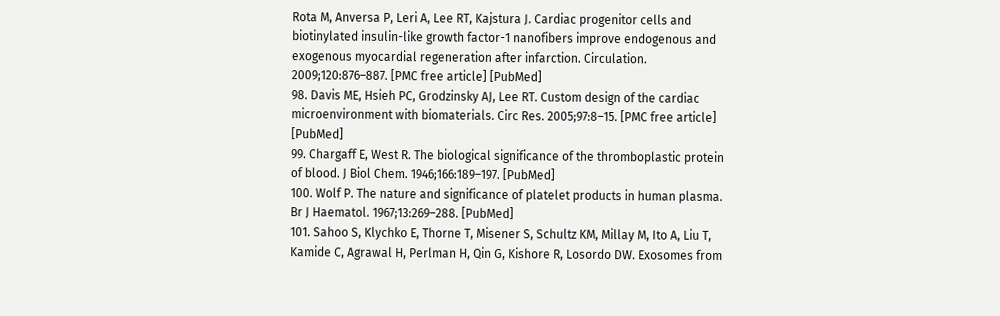Rota M, Anversa P, Leri A, Lee RT, Kajstura J. Cardiac progenitor cells and biotinylated insulin-like growth factor-1 nanofibers improve endogenous and exogenous myocardial regeneration after infarction. Circulation. 2009;120:876–887. [PMC free article] [PubMed]
98. Davis ME, Hsieh PC, Grodzinsky AJ, Lee RT. Custom design of the cardiac microenvironment with biomaterials. Circ Res. 2005;97:8–15. [PMC free article] [PubMed]
99. Chargaff E, West R. The biological significance of the thromboplastic protein of blood. J Biol Chem. 1946;166:189–197. [PubMed]
100. Wolf P. The nature and significance of platelet products in human plasma. Br J Haematol. 1967;13:269–288. [PubMed]
101. Sahoo S, Klychko E, Thorne T, Misener S, Schultz KM, Millay M, Ito A, Liu T, Kamide C, Agrawal H, Perlman H, Qin G, Kishore R, Losordo DW. Exosomes from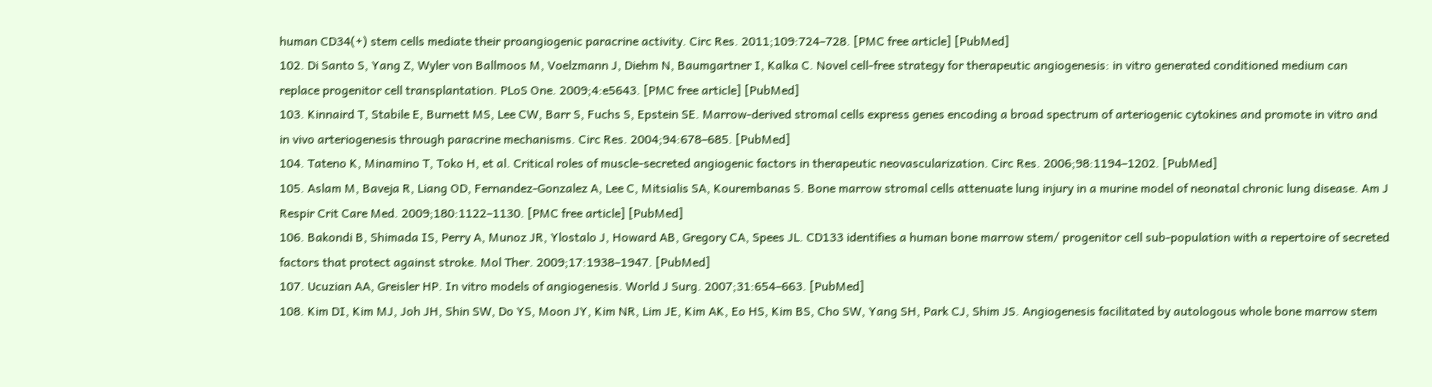human CD34(+) stem cells mediate their proangiogenic paracrine activity. Circ Res. 2011;109:724–728. [PMC free article] [PubMed]
102. Di Santo S, Yang Z, Wyler von Ballmoos M, Voelzmann J, Diehm N, Baumgartner I, Kalka C. Novel cell-free strategy for therapeutic angiogenesis: in vitro generated conditioned medium can replace progenitor cell transplantation. PLoS One. 2009;4:e5643. [PMC free article] [PubMed]
103. Kinnaird T, Stabile E, Burnett MS, Lee CW, Barr S, Fuchs S, Epstein SE. Marrow-derived stromal cells express genes encoding a broad spectrum of arteriogenic cytokines and promote in vitro and in vivo arteriogenesis through paracrine mechanisms. Circ Res. 2004;94:678–685. [PubMed]
104. Tateno K, Minamino T, Toko H, et al. Critical roles of muscle-secreted angiogenic factors in therapeutic neovascularization. Circ Res. 2006;98:1194–1202. [PubMed]
105. Aslam M, Baveja R, Liang OD, Fernandez-Gonzalez A, Lee C, Mitsialis SA, Kourembanas S. Bone marrow stromal cells attenuate lung injury in a murine model of neonatal chronic lung disease. Am J Respir Crit Care Med. 2009;180:1122–1130. [PMC free article] [PubMed]
106. Bakondi B, Shimada IS, Perry A, Munoz JR, Ylostalo J, Howard AB, Gregory CA, Spees JL. CD133 identifies a human bone marrow stem/ progenitor cell sub-population with a repertoire of secreted factors that protect against stroke. Mol Ther. 2009;17:1938–1947. [PubMed]
107. Ucuzian AA, Greisler HP. In vitro models of angiogenesis. World J Surg. 2007;31:654–663. [PubMed]
108. Kim DI, Kim MJ, Joh JH, Shin SW, Do YS, Moon JY, Kim NR, Lim JE, Kim AK, Eo HS, Kim BS, Cho SW, Yang SH, Park CJ, Shim JS. Angiogenesis facilitated by autologous whole bone marrow stem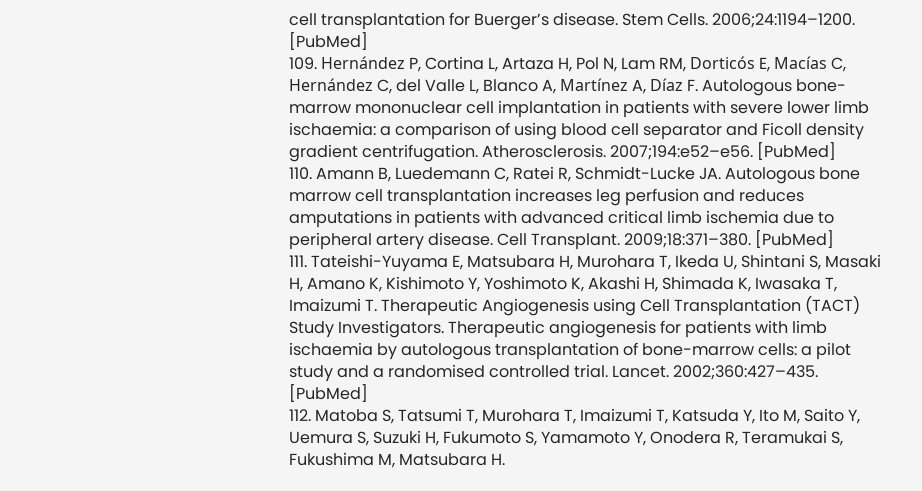cell transplantation for Buerger’s disease. Stem Cells. 2006;24:1194–1200. [PubMed]
109. Hernández P, Cortina L, Artaza H, Pol N, Lam RM, Dorticós E, Macías C, Hernández C, del Valle L, Blanco A, Martínez A, Díaz F. Autologous bone-marrow mononuclear cell implantation in patients with severe lower limb ischaemia: a comparison of using blood cell separator and Ficoll density gradient centrifugation. Atherosclerosis. 2007;194:e52–e56. [PubMed]
110. Amann B, Luedemann C, Ratei R, Schmidt-Lucke JA. Autologous bone marrow cell transplantation increases leg perfusion and reduces amputations in patients with advanced critical limb ischemia due to peripheral artery disease. Cell Transplant. 2009;18:371–380. [PubMed]
111. Tateishi-Yuyama E, Matsubara H, Murohara T, Ikeda U, Shintani S, Masaki H, Amano K, Kishimoto Y, Yoshimoto K, Akashi H, Shimada K, Iwasaka T, Imaizumi T. Therapeutic Angiogenesis using Cell Transplantation (TACT) Study Investigators. Therapeutic angiogenesis for patients with limb ischaemia by autologous transplantation of bone-marrow cells: a pilot study and a randomised controlled trial. Lancet. 2002;360:427–435. [PubMed]
112. Matoba S, Tatsumi T, Murohara T, Imaizumi T, Katsuda Y, Ito M, Saito Y, Uemura S, Suzuki H, Fukumoto S, Yamamoto Y, Onodera R, Teramukai S, Fukushima M, Matsubara H.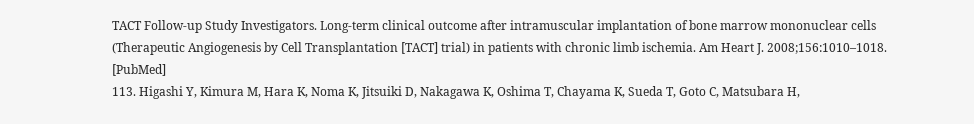TACT Follow-up Study Investigators. Long-term clinical outcome after intramuscular implantation of bone marrow mononuclear cells (Therapeutic Angiogenesis by Cell Transplantation [TACT] trial) in patients with chronic limb ischemia. Am Heart J. 2008;156:1010–1018. [PubMed]
113. Higashi Y, Kimura M, Hara K, Noma K, Jitsuiki D, Nakagawa K, Oshima T, Chayama K, Sueda T, Goto C, Matsubara H,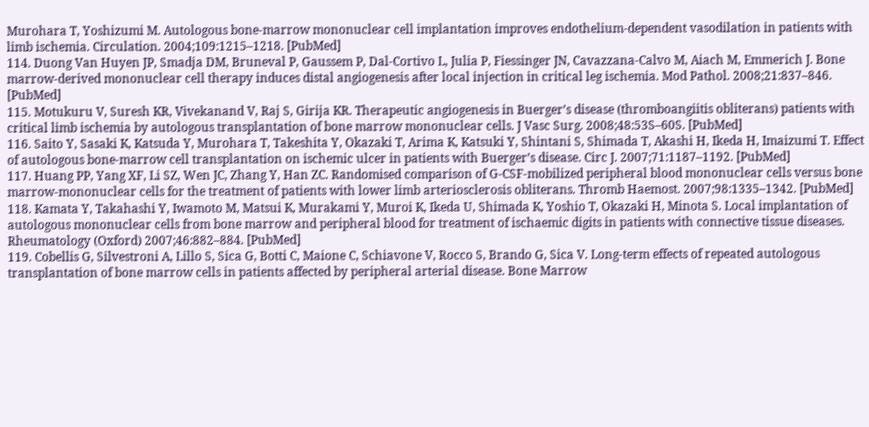Murohara T, Yoshizumi M. Autologous bone-marrow mononuclear cell implantation improves endothelium-dependent vasodilation in patients with limb ischemia. Circulation. 2004;109:1215–1218. [PubMed]
114. Duong Van Huyen JP, Smadja DM, Bruneval P, Gaussem P, Dal-Cortivo L, Julia P, Fiessinger JN, Cavazzana-Calvo M, Aiach M, Emmerich J. Bone marrow-derived mononuclear cell therapy induces distal angiogenesis after local injection in critical leg ischemia. Mod Pathol. 2008;21:837–846. [PubMed]
115. Motukuru V, Suresh KR, Vivekanand V, Raj S, Girija KR. Therapeutic angiogenesis in Buerger’s disease (thromboangiitis obliterans) patients with critical limb ischemia by autologous transplantation of bone marrow mononuclear cells. J Vasc Surg. 2008;48:53S–60S. [PubMed]
116. Saito Y, Sasaki K, Katsuda Y, Murohara T, Takeshita Y, Okazaki T, Arima K, Katsuki Y, Shintani S, Shimada T, Akashi H, Ikeda H, Imaizumi T. Effect of autologous bone-marrow cell transplantation on ischemic ulcer in patients with Buerger’s disease. Circ J. 2007;71:1187–1192. [PubMed]
117. Huang PP, Yang XF, Li SZ, Wen JC, Zhang Y, Han ZC. Randomised comparison of G-CSF-mobilized peripheral blood mononuclear cells versus bone marrow-mononuclear cells for the treatment of patients with lower limb arteriosclerosis obliterans. Thromb Haemost. 2007;98:1335–1342. [PubMed]
118. Kamata Y, Takahashi Y, Iwamoto M, Matsui K, Murakami Y, Muroi K, Ikeda U, Shimada K, Yoshio T, Okazaki H, Minota S. Local implantation of autologous mononuclear cells from bone marrow and peripheral blood for treatment of ischaemic digits in patients with connective tissue diseases. Rheumatology (Oxford) 2007;46:882–884. [PubMed]
119. Cobellis G, Silvestroni A, Lillo S, Sica G, Botti C, Maione C, Schiavone V, Rocco S, Brando G, Sica V. Long-term effects of repeated autologous transplantation of bone marrow cells in patients affected by peripheral arterial disease. Bone Marrow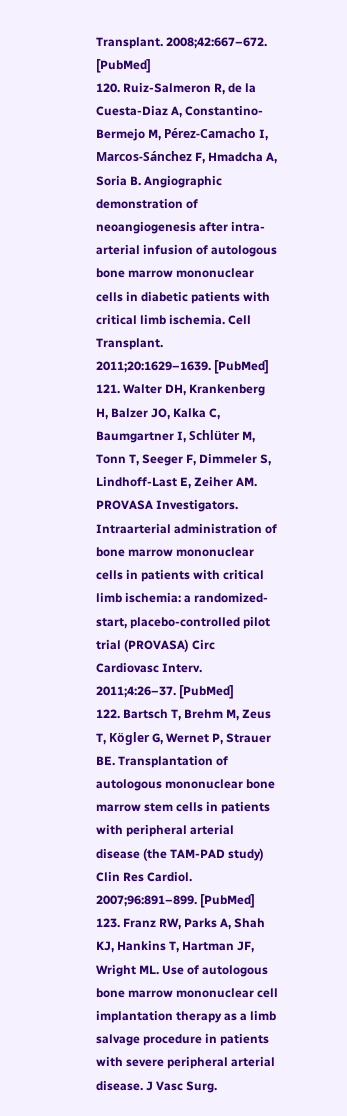Transplant. 2008;42:667–672. [PubMed]
120. Ruiz-Salmeron R, de la Cuesta-Diaz A, Constantino-Bermejo M, Pérez-Camacho I, Marcos-Sánchez F, Hmadcha A, Soria B. Angiographic demonstration of neoangiogenesis after intra-arterial infusion of autologous bone marrow mononuclear cells in diabetic patients with critical limb ischemia. Cell Transplant. 2011;20:1629–1639. [PubMed]
121. Walter DH, Krankenberg H, Balzer JO, Kalka C, Baumgartner I, Schlüter M, Tonn T, Seeger F, Dimmeler S, Lindhoff-Last E, Zeiher AM. PROVASA Investigators. Intraarterial administration of bone marrow mononuclear cells in patients with critical limb ischemia: a randomized-start, placebo-controlled pilot trial (PROVASA) Circ Cardiovasc Interv. 2011;4:26–37. [PubMed]
122. Bartsch T, Brehm M, Zeus T, Kögler G, Wernet P, Strauer BE. Transplantation of autologous mononuclear bone marrow stem cells in patients with peripheral arterial disease (the TAM-PAD study) Clin Res Cardiol. 2007;96:891–899. [PubMed]
123. Franz RW, Parks A, Shah KJ, Hankins T, Hartman JF, Wright ML. Use of autologous bone marrow mononuclear cell implantation therapy as a limb salvage procedure in patients with severe peripheral arterial disease. J Vasc Surg.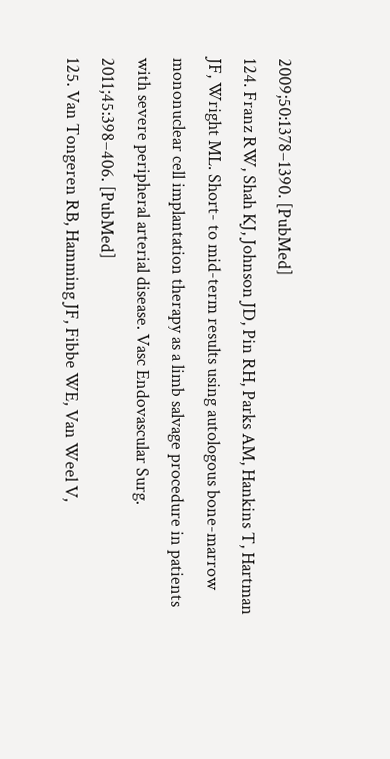2009;50:1378–1390. [PubMed]
124. Franz RW, Shah KJ, Johnson JD, Pin RH, Parks AM, Hankins T, Hartman JF, Wright ML. Short- to mid-term results using autologous bone-marrow mononuclear cell implantation therapy as a limb salvage procedure in patients with severe peripheral arterial disease. Vasc Endovascular Surg. 2011;45:398–406. [PubMed]
125. Van Tongeren RB, Hamming JF, Fibbe WE, Van Weel V,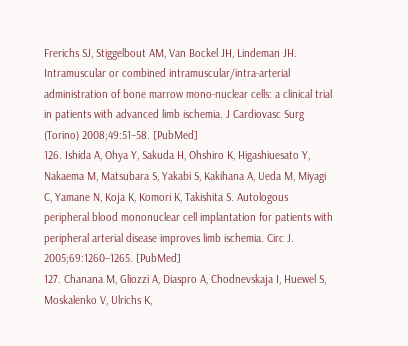Frerichs SJ, Stiggelbout AM, Van Bockel JH, Lindeman JH. Intramuscular or combined intramuscular/intra-arterial administration of bone marrow mono-nuclear cells: a clinical trial in patients with advanced limb ischemia. J Cardiovasc Surg (Torino) 2008;49:51–58. [PubMed]
126. Ishida A, Ohya Y, Sakuda H, Ohshiro K, Higashiuesato Y, Nakaema M, Matsubara S, Yakabi S, Kakihana A, Ueda M, Miyagi C, Yamane N, Koja K, Komori K, Takishita S. Autologous peripheral blood mononuclear cell implantation for patients with peripheral arterial disease improves limb ischemia. Circ J. 2005;69:1260–1265. [PubMed]
127. Chanana M, Gliozzi A, Diaspro A, Chodnevskaja I, Huewel S, Moskalenko V, Ulrichs K,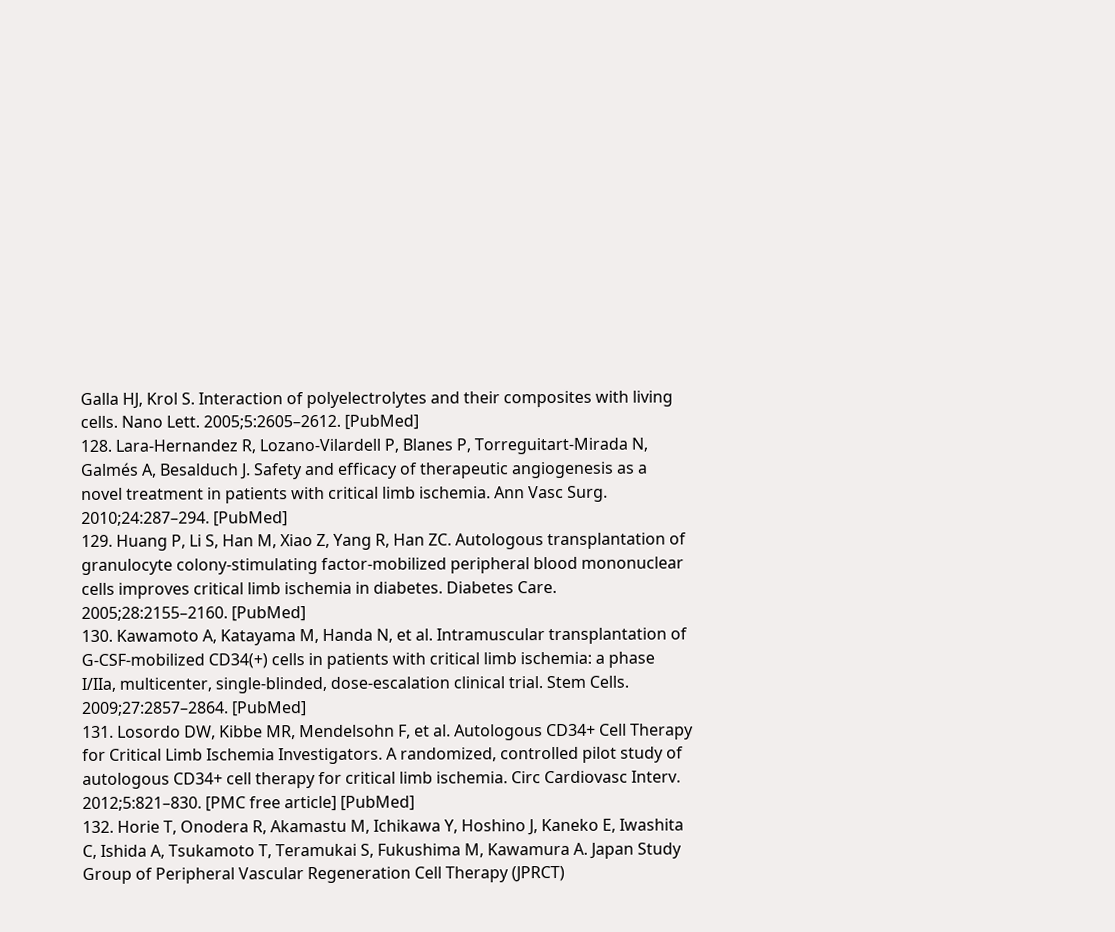Galla HJ, Krol S. Interaction of polyelectrolytes and their composites with living cells. Nano Lett. 2005;5:2605–2612. [PubMed]
128. Lara-Hernandez R, Lozano-Vilardell P, Blanes P, Torreguitart-Mirada N, Galmés A, Besalduch J. Safety and efficacy of therapeutic angiogenesis as a novel treatment in patients with critical limb ischemia. Ann Vasc Surg. 2010;24:287–294. [PubMed]
129. Huang P, Li S, Han M, Xiao Z, Yang R, Han ZC. Autologous transplantation of granulocyte colony-stimulating factor-mobilized peripheral blood mononuclear cells improves critical limb ischemia in diabetes. Diabetes Care. 2005;28:2155–2160. [PubMed]
130. Kawamoto A, Katayama M, Handa N, et al. Intramuscular transplantation of G-CSF-mobilized CD34(+) cells in patients with critical limb ischemia: a phase I/IIa, multicenter, single-blinded, dose-escalation clinical trial. Stem Cells. 2009;27:2857–2864. [PubMed]
131. Losordo DW, Kibbe MR, Mendelsohn F, et al. Autologous CD34+ Cell Therapy for Critical Limb Ischemia Investigators. A randomized, controlled pilot study of autologous CD34+ cell therapy for critical limb ischemia. Circ Cardiovasc Interv. 2012;5:821–830. [PMC free article] [PubMed]
132. Horie T, Onodera R, Akamastu M, Ichikawa Y, Hoshino J, Kaneko E, Iwashita C, Ishida A, Tsukamoto T, Teramukai S, Fukushima M, Kawamura A. Japan Study Group of Peripheral Vascular Regeneration Cell Therapy (JPRCT)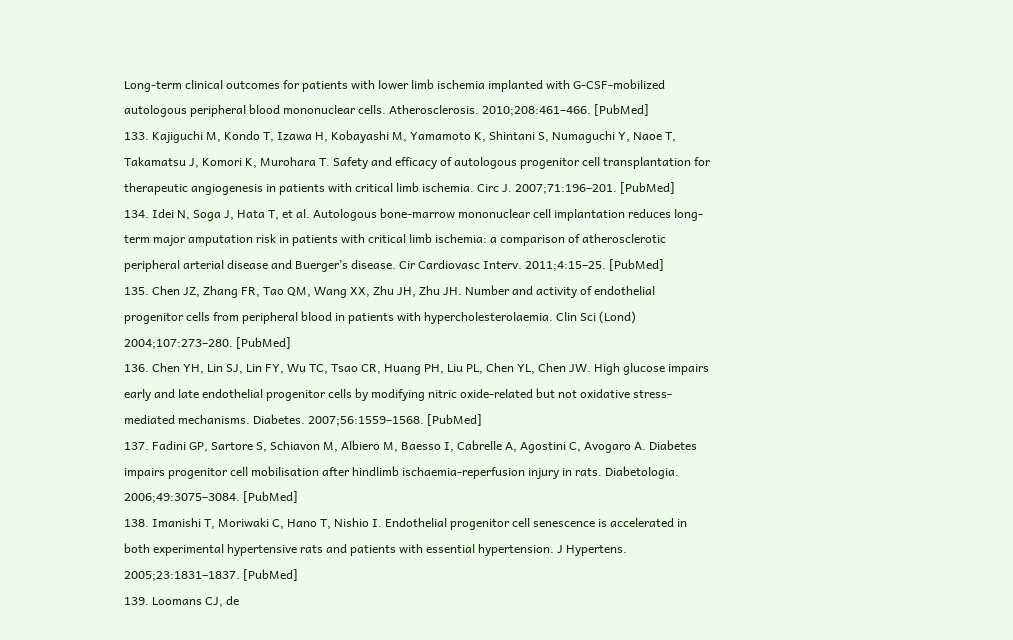Long-term clinical outcomes for patients with lower limb ischemia implanted with G-CSF-mobilized autologous peripheral blood mononuclear cells. Atherosclerosis. 2010;208:461–466. [PubMed]
133. Kajiguchi M, Kondo T, Izawa H, Kobayashi M, Yamamoto K, Shintani S, Numaguchi Y, Naoe T, Takamatsu J, Komori K, Murohara T. Safety and efficacy of autologous progenitor cell transplantation for therapeutic angiogenesis in patients with critical limb ischemia. Circ J. 2007;71:196–201. [PubMed]
134. Idei N, Soga J, Hata T, et al. Autologous bone-marrow mononuclear cell implantation reduces long-term major amputation risk in patients with critical limb ischemia: a comparison of atherosclerotic peripheral arterial disease and Buerger’s disease. Cir Cardiovasc Interv. 2011;4:15–25. [PubMed]
135. Chen JZ, Zhang FR, Tao QM, Wang XX, Zhu JH, Zhu JH. Number and activity of endothelial progenitor cells from peripheral blood in patients with hypercholesterolaemia. Clin Sci (Lond) 2004;107:273–280. [PubMed]
136. Chen YH, Lin SJ, Lin FY, Wu TC, Tsao CR, Huang PH, Liu PL, Chen YL, Chen JW. High glucose impairs early and late endothelial progenitor cells by modifying nitric oxide-related but not oxidative stress-mediated mechanisms. Diabetes. 2007;56:1559–1568. [PubMed]
137. Fadini GP, Sartore S, Schiavon M, Albiero M, Baesso I, Cabrelle A, Agostini C, Avogaro A. Diabetes impairs progenitor cell mobilisation after hindlimb ischaemia-reperfusion injury in rats. Diabetologia. 2006;49:3075–3084. [PubMed]
138. Imanishi T, Moriwaki C, Hano T, Nishio I. Endothelial progenitor cell senescence is accelerated in both experimental hypertensive rats and patients with essential hypertension. J Hypertens. 2005;23:1831–1837. [PubMed]
139. Loomans CJ, de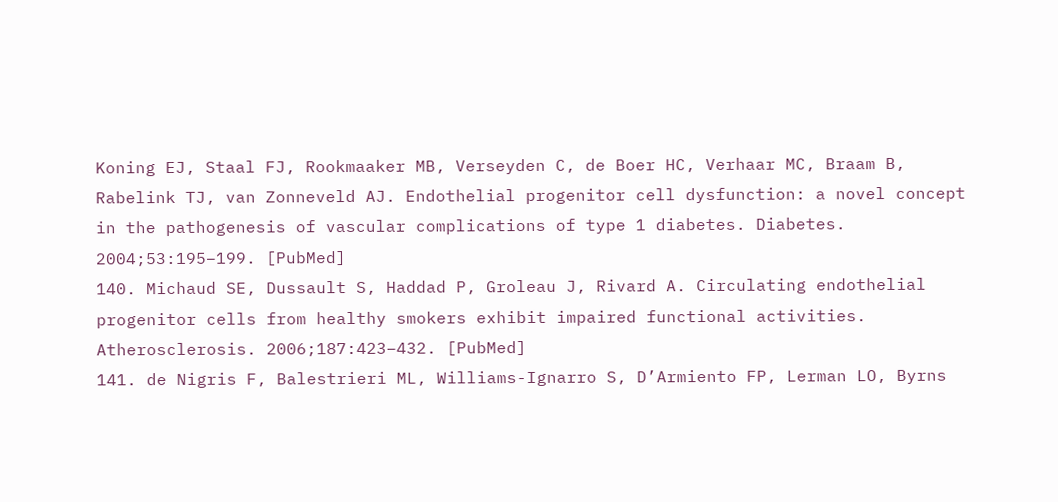Koning EJ, Staal FJ, Rookmaaker MB, Verseyden C, de Boer HC, Verhaar MC, Braam B, Rabelink TJ, van Zonneveld AJ. Endothelial progenitor cell dysfunction: a novel concept in the pathogenesis of vascular complications of type 1 diabetes. Diabetes. 2004;53:195–199. [PubMed]
140. Michaud SE, Dussault S, Haddad P, Groleau J, Rivard A. Circulating endothelial progenitor cells from healthy smokers exhibit impaired functional activities. Atherosclerosis. 2006;187:423–432. [PubMed]
141. de Nigris F, Balestrieri ML, Williams-Ignarro S, D’Armiento FP, Lerman LO, Byrns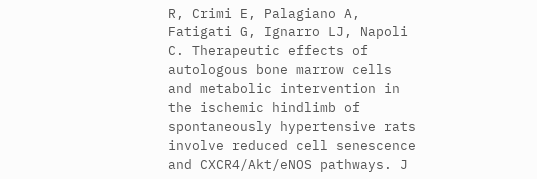R, Crimi E, Palagiano A, Fatigati G, Ignarro LJ, Napoli C. Therapeutic effects of autologous bone marrow cells and metabolic intervention in the ischemic hindlimb of spontaneously hypertensive rats involve reduced cell senescence and CXCR4/Akt/eNOS pathways. J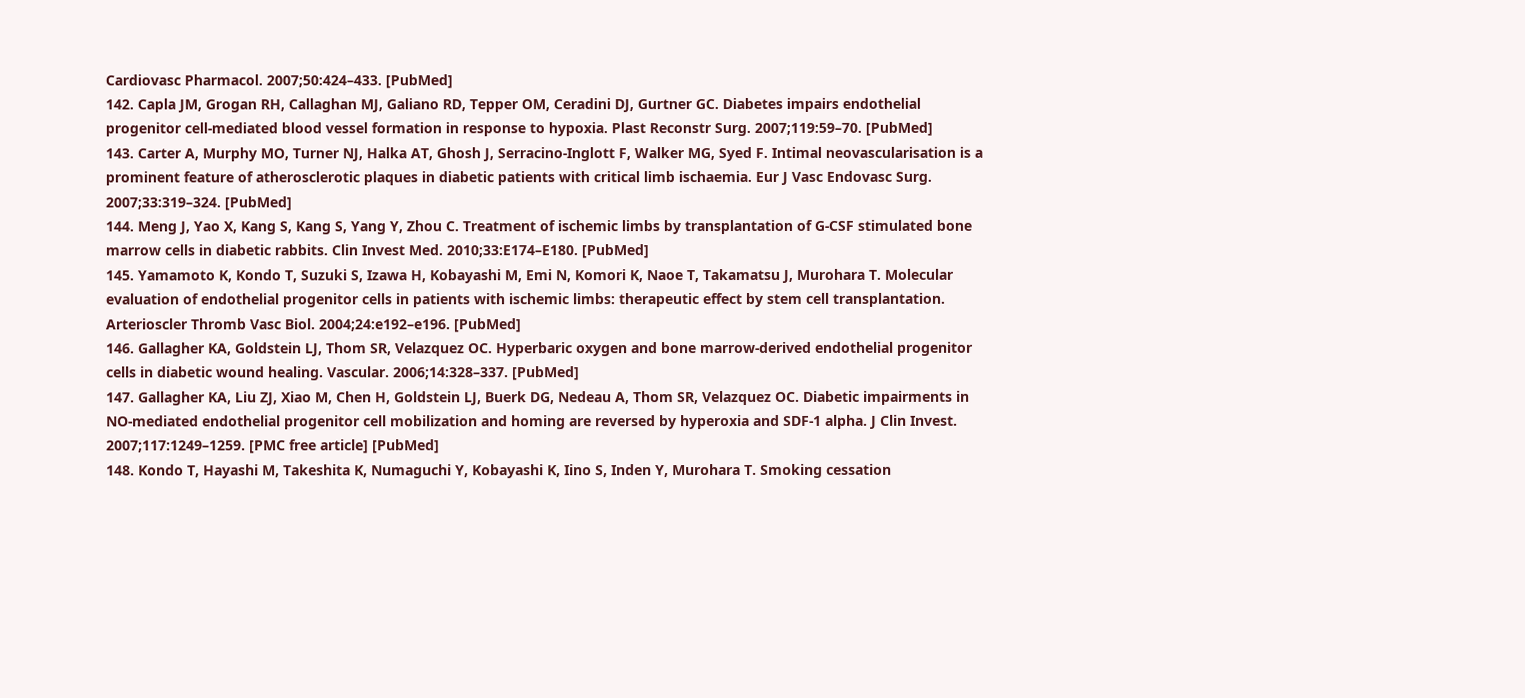Cardiovasc Pharmacol. 2007;50:424–433. [PubMed]
142. Capla JM, Grogan RH, Callaghan MJ, Galiano RD, Tepper OM, Ceradini DJ, Gurtner GC. Diabetes impairs endothelial progenitor cell-mediated blood vessel formation in response to hypoxia. Plast Reconstr Surg. 2007;119:59–70. [PubMed]
143. Carter A, Murphy MO, Turner NJ, Halka AT, Ghosh J, Serracino-Inglott F, Walker MG, Syed F. Intimal neovascularisation is a prominent feature of atherosclerotic plaques in diabetic patients with critical limb ischaemia. Eur J Vasc Endovasc Surg. 2007;33:319–324. [PubMed]
144. Meng J, Yao X, Kang S, Kang S, Yang Y, Zhou C. Treatment of ischemic limbs by transplantation of G-CSF stimulated bone marrow cells in diabetic rabbits. Clin Invest Med. 2010;33:E174–E180. [PubMed]
145. Yamamoto K, Kondo T, Suzuki S, Izawa H, Kobayashi M, Emi N, Komori K, Naoe T, Takamatsu J, Murohara T. Molecular evaluation of endothelial progenitor cells in patients with ischemic limbs: therapeutic effect by stem cell transplantation. Arterioscler Thromb Vasc Biol. 2004;24:e192–e196. [PubMed]
146. Gallagher KA, Goldstein LJ, Thom SR, Velazquez OC. Hyperbaric oxygen and bone marrow-derived endothelial progenitor cells in diabetic wound healing. Vascular. 2006;14:328–337. [PubMed]
147. Gallagher KA, Liu ZJ, Xiao M, Chen H, Goldstein LJ, Buerk DG, Nedeau A, Thom SR, Velazquez OC. Diabetic impairments in NO-mediated endothelial progenitor cell mobilization and homing are reversed by hyperoxia and SDF-1 alpha. J Clin Invest. 2007;117:1249–1259. [PMC free article] [PubMed]
148. Kondo T, Hayashi M, Takeshita K, Numaguchi Y, Kobayashi K, Iino S, Inden Y, Murohara T. Smoking cessation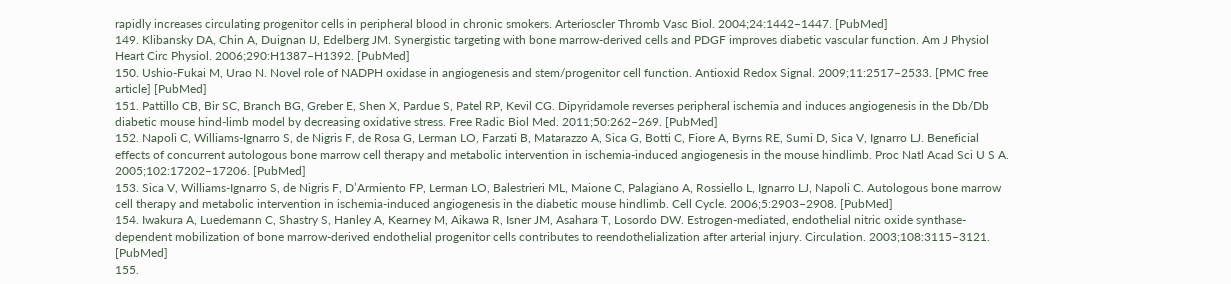rapidly increases circulating progenitor cells in peripheral blood in chronic smokers. Arterioscler Thromb Vasc Biol. 2004;24:1442–1447. [PubMed]
149. Klibansky DA, Chin A, Duignan IJ, Edelberg JM. Synergistic targeting with bone marrow-derived cells and PDGF improves diabetic vascular function. Am J Physiol Heart Circ Physiol. 2006;290:H1387–H1392. [PubMed]
150. Ushio-Fukai M, Urao N. Novel role of NADPH oxidase in angiogenesis and stem/progenitor cell function. Antioxid Redox Signal. 2009;11:2517–2533. [PMC free article] [PubMed]
151. Pattillo CB, Bir SC, Branch BG, Greber E, Shen X, Pardue S, Patel RP, Kevil CG. Dipyridamole reverses peripheral ischemia and induces angiogenesis in the Db/Db diabetic mouse hind-limb model by decreasing oxidative stress. Free Radic Biol Med. 2011;50:262–269. [PubMed]
152. Napoli C, Williams-Ignarro S, de Nigris F, de Rosa G, Lerman LO, Farzati B, Matarazzo A, Sica G, Botti C, Fiore A, Byrns RE, Sumi D, Sica V, Ignarro LJ. Beneficial effects of concurrent autologous bone marrow cell therapy and metabolic intervention in ischemia-induced angiogenesis in the mouse hindlimb. Proc Natl Acad Sci U S A. 2005;102:17202–17206. [PubMed]
153. Sica V, Williams-Ignarro S, de Nigris F, D’Armiento FP, Lerman LO, Balestrieri ML, Maione C, Palagiano A, Rossiello L, Ignarro LJ, Napoli C. Autologous bone marrow cell therapy and metabolic intervention in ischemia-induced angiogenesis in the diabetic mouse hindlimb. Cell Cycle. 2006;5:2903–2908. [PubMed]
154. Iwakura A, Luedemann C, Shastry S, Hanley A, Kearney M, Aikawa R, Isner JM, Asahara T, Losordo DW. Estrogen-mediated, endothelial nitric oxide synthase-dependent mobilization of bone marrow-derived endothelial progenitor cells contributes to reendothelialization after arterial injury. Circulation. 2003;108:3115–3121. [PubMed]
155.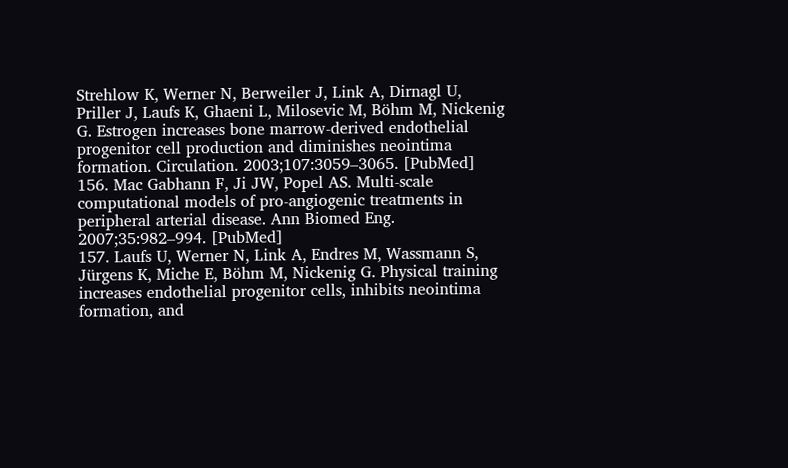Strehlow K, Werner N, Berweiler J, Link A, Dirnagl U, Priller J, Laufs K, Ghaeni L, Milosevic M, Böhm M, Nickenig G. Estrogen increases bone marrow-derived endothelial progenitor cell production and diminishes neointima formation. Circulation. 2003;107:3059–3065. [PubMed]
156. Mac Gabhann F, Ji JW, Popel AS. Multi-scale computational models of pro-angiogenic treatments in peripheral arterial disease. Ann Biomed Eng. 2007;35:982–994. [PubMed]
157. Laufs U, Werner N, Link A, Endres M, Wassmann S, Jürgens K, Miche E, Böhm M, Nickenig G. Physical training increases endothelial progenitor cells, inhibits neointima formation, and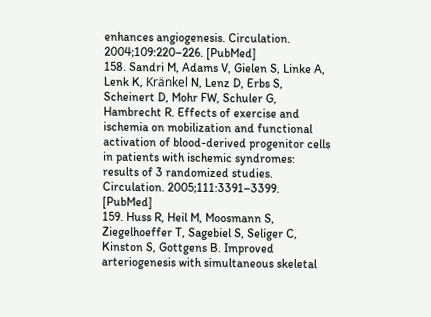enhances angiogenesis. Circulation. 2004;109:220–226. [PubMed]
158. Sandri M, Adams V, Gielen S, Linke A, Lenk K, Kränkel N, Lenz D, Erbs S, Scheinert D, Mohr FW, Schuler G, Hambrecht R. Effects of exercise and ischemia on mobilization and functional activation of blood-derived progenitor cells in patients with ischemic syndromes: results of 3 randomized studies. Circulation. 2005;111:3391–3399. [PubMed]
159. Huss R, Heil M, Moosmann S, Ziegelhoeffer T, Sagebiel S, Seliger C, Kinston S, Gottgens B. Improved arteriogenesis with simultaneous skeletal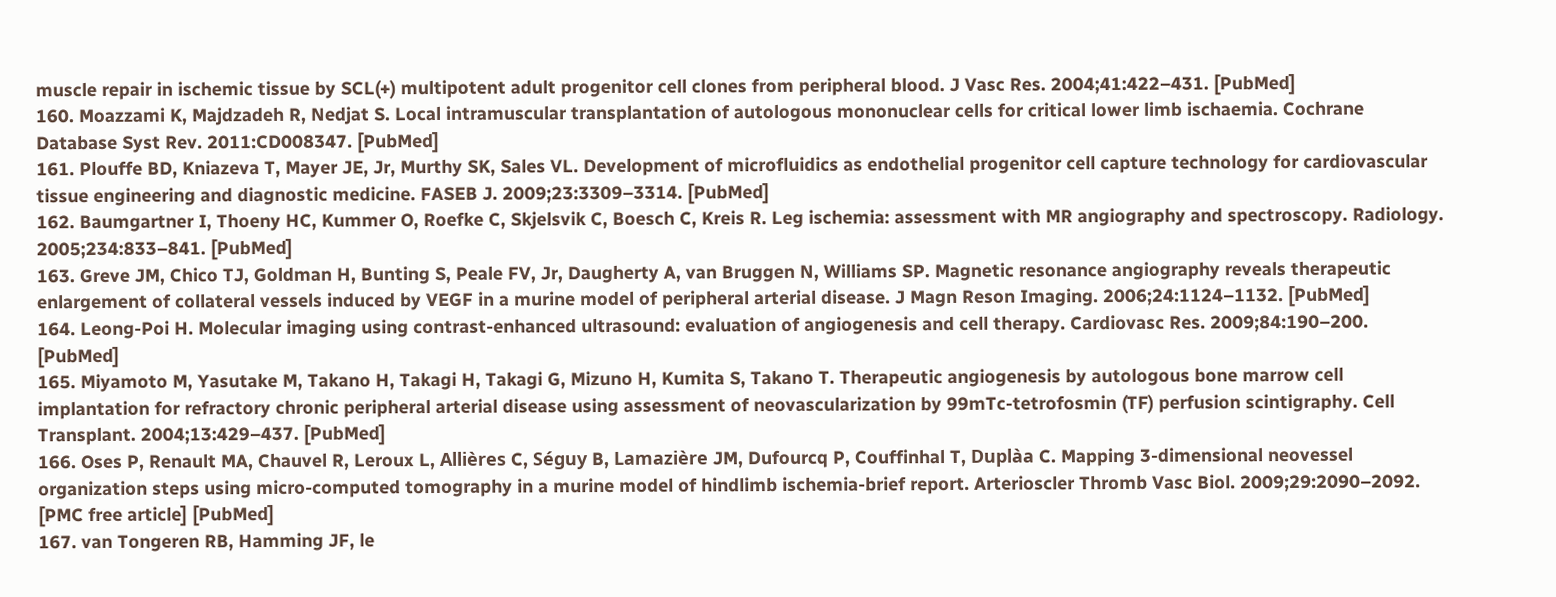muscle repair in ischemic tissue by SCL(+) multipotent adult progenitor cell clones from peripheral blood. J Vasc Res. 2004;41:422–431. [PubMed]
160. Moazzami K, Majdzadeh R, Nedjat S. Local intramuscular transplantation of autologous mononuclear cells for critical lower limb ischaemia. Cochrane Database Syst Rev. 2011:CD008347. [PubMed]
161. Plouffe BD, Kniazeva T, Mayer JE, Jr, Murthy SK, Sales VL. Development of microfluidics as endothelial progenitor cell capture technology for cardiovascular tissue engineering and diagnostic medicine. FASEB J. 2009;23:3309–3314. [PubMed]
162. Baumgartner I, Thoeny HC, Kummer O, Roefke C, Skjelsvik C, Boesch C, Kreis R. Leg ischemia: assessment with MR angiography and spectroscopy. Radiology. 2005;234:833–841. [PubMed]
163. Greve JM, Chico TJ, Goldman H, Bunting S, Peale FV, Jr, Daugherty A, van Bruggen N, Williams SP. Magnetic resonance angiography reveals therapeutic enlargement of collateral vessels induced by VEGF in a murine model of peripheral arterial disease. J Magn Reson Imaging. 2006;24:1124–1132. [PubMed]
164. Leong-Poi H. Molecular imaging using contrast-enhanced ultrasound: evaluation of angiogenesis and cell therapy. Cardiovasc Res. 2009;84:190–200. [PubMed]
165. Miyamoto M, Yasutake M, Takano H, Takagi H, Takagi G, Mizuno H, Kumita S, Takano T. Therapeutic angiogenesis by autologous bone marrow cell implantation for refractory chronic peripheral arterial disease using assessment of neovascularization by 99mTc-tetrofosmin (TF) perfusion scintigraphy. Cell Transplant. 2004;13:429–437. [PubMed]
166. Oses P, Renault MA, Chauvel R, Leroux L, Allières C, Séguy B, Lamazière JM, Dufourcq P, Couffinhal T, Duplàa C. Mapping 3-dimensional neovessel organization steps using micro-computed tomography in a murine model of hindlimb ischemia-brief report. Arterioscler Thromb Vasc Biol. 2009;29:2090–2092. [PMC free article] [PubMed]
167. van Tongeren RB, Hamming JF, le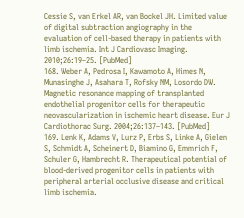Cessie S, van Erkel AR, van Bockel JH. Limited value of digital subtraction angiography in the evaluation of cell-based therapy in patients with limb ischemia. Int J Cardiovasc Imaging. 2010;26:19–25. [PubMed]
168. Weber A, Pedrosa I, Kawamoto A, Himes N, Munasinghe J, Asahara T, Rofsky NM, Losordo DW. Magnetic resonance mapping of transplanted endothelial progenitor cells for therapeutic neovascularization in ischemic heart disease. Eur J Cardiothorac Surg. 2004;26:137–143. [PubMed]
169. Lenk K, Adams V, Lurz P, Erbs S, Linke A, Gielen S, Schmidt A, Scheinert D, Biamino G, Emmrich F, Schuler G, Hambrecht R. Therapeutical potential of blood-derived progenitor cells in patients with peripheral arterial occlusive disease and critical limb ischemia.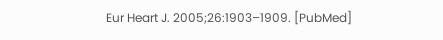Eur Heart J. 2005;26:1903–1909. [PubMed]